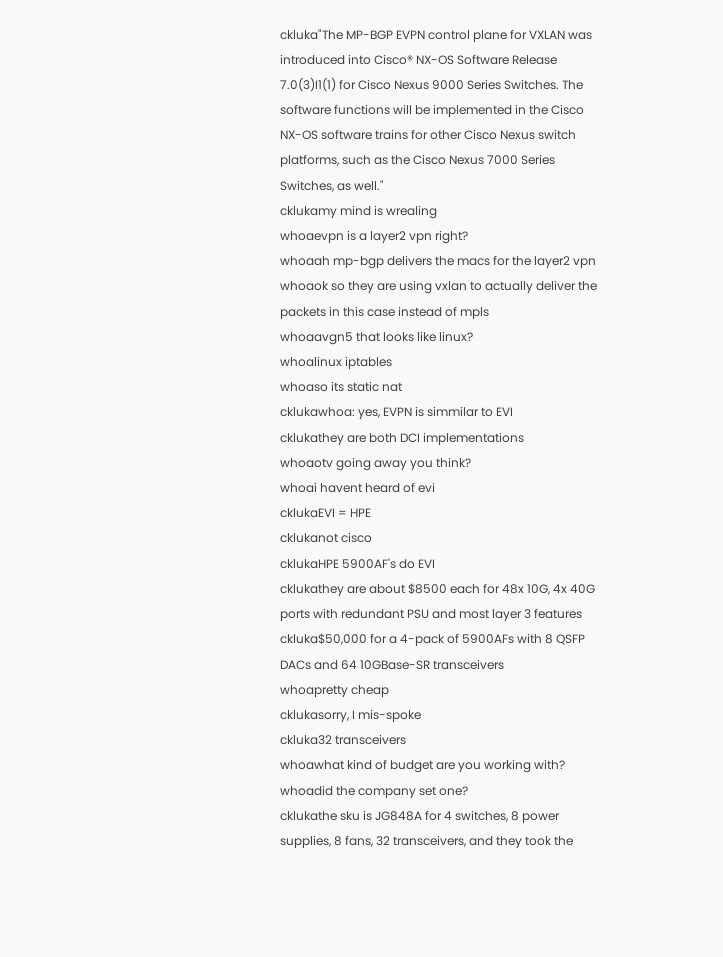ckluka"The MP-BGP EVPN control plane for VXLAN was introduced into Cisco® NX-OS Software Release 7.0(3)I1(1) for Cisco Nexus 9000 Series Switches. The software functions will be implemented in the Cisco NX-OS software trains for other Cisco Nexus switch platforms, such as the Cisco Nexus 7000 Series Switches, as well."
cklukamy mind is wrealing
whoaevpn is a layer2 vpn right?
whoaah mp-bgp delivers the macs for the layer2 vpn
whoaok so they are using vxlan to actually deliver the packets in this case instead of mpls
whoaavgn5 that looks like linux?
whoalinux iptables
whoaso its static nat
cklukawhoa: yes, EVPN is simmilar to EVI
cklukathey are both DCI implementations
whoaotv going away you think?
whoai havent heard of evi
cklukaEVI = HPE
cklukanot cisco
cklukaHPE 5900AF's do EVI
cklukathey are about $8500 each for 48x 10G, 4x 40G ports with redundant PSU and most layer 3 features
ckluka$50,000 for a 4-pack of 5900AFs with 8 QSFP DACs and 64 10GBase-SR transceivers
whoapretty cheap
cklukasorry, I mis-spoke
ckluka32 transceivers
whoawhat kind of budget are you working with?
whoadid the company set one?
cklukathe sku is JG848A for 4 switches, 8 power supplies, 8 fans, 32 transceivers, and they took the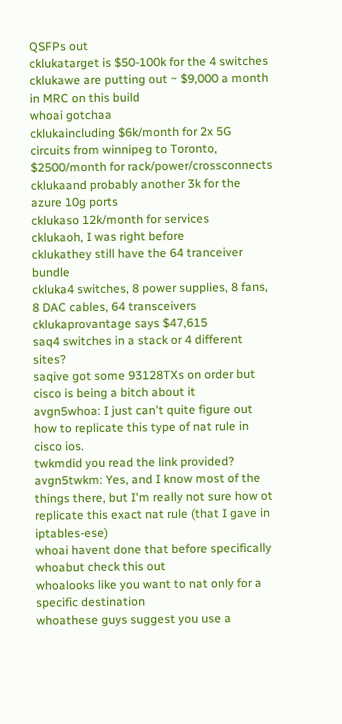QSFPs out
cklukatarget is $50-100k for the 4 switches
cklukawe are putting out ~ $9,000 a month in MRC on this build
whoai gotchaa
cklukaincluding $6k/month for 2x 5G circuits from winnipeg to Toronto, $2500/month for rack/power/crossconnects
cklukaand probably another 3k for the azure 10g ports
cklukaso 12k/month for services
cklukaoh, I was right before
cklukathey still have the 64 tranceiver bundle
ckluka4 switches, 8 power supplies, 8 fans, 8 DAC cables, 64 transceivers
cklukaprovantage says $47,615
saq4 switches in a stack or 4 different sites?
saqive got some 93128TXs on order but cisco is being a bitch about it
avgn5whoa: I just can't quite figure out how to replicate this type of nat rule in cisco ios.
twkmdid you read the link provided?
avgn5twkm: Yes, and I know most of the things there, but I'm really not sure how ot replicate this exact nat rule (that I gave in iptables-ese)
whoai havent done that before specifically
whoabut check this out
whoalooks like you want to nat only for a specific destination
whoathese guys suggest you use a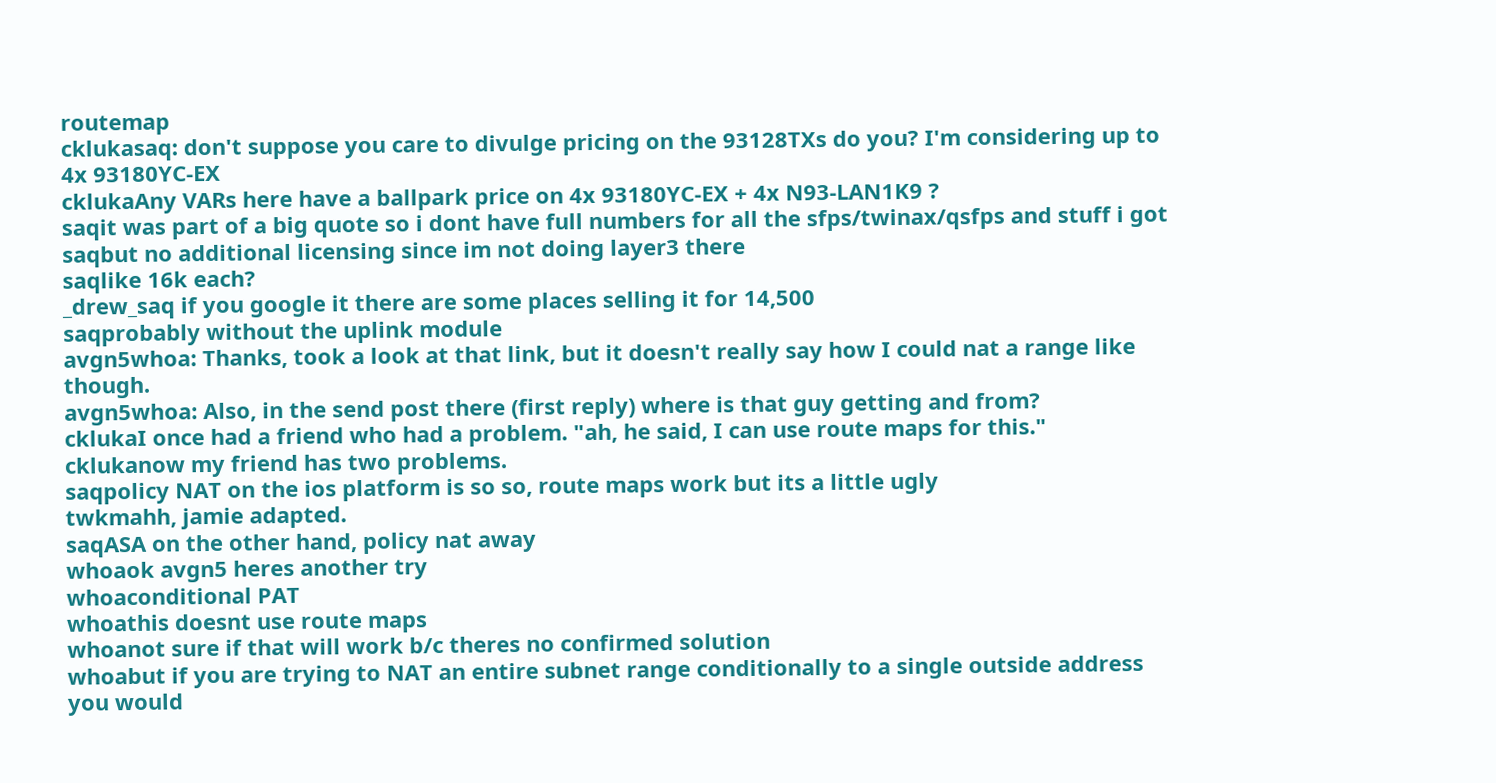routemap
cklukasaq: don't suppose you care to divulge pricing on the 93128TXs do you? I'm considering up to 4x 93180YC-EX
cklukaAny VARs here have a ballpark price on 4x 93180YC-EX + 4x N93-LAN1K9 ?
saqit was part of a big quote so i dont have full numbers for all the sfps/twinax/qsfps and stuff i got
saqbut no additional licensing since im not doing layer3 there
saqlike 16k each?
_drew_saq if you google it there are some places selling it for 14,500
saqprobably without the uplink module
avgn5whoa: Thanks, took a look at that link, but it doesn't really say how I could nat a range like though.
avgn5whoa: Also, in the send post there (first reply) where is that guy getting and from?
cklukaI once had a friend who had a problem. "ah, he said, I can use route maps for this."
cklukanow my friend has two problems.
saqpolicy NAT on the ios platform is so so, route maps work but its a little ugly
twkmahh, jamie adapted.
saqASA on the other hand, policy nat away
whoaok avgn5 heres another try
whoaconditional PAT
whoathis doesnt use route maps
whoanot sure if that will work b/c theres no confirmed solution
whoabut if you are trying to NAT an entire subnet range conditionally to a single outside address you would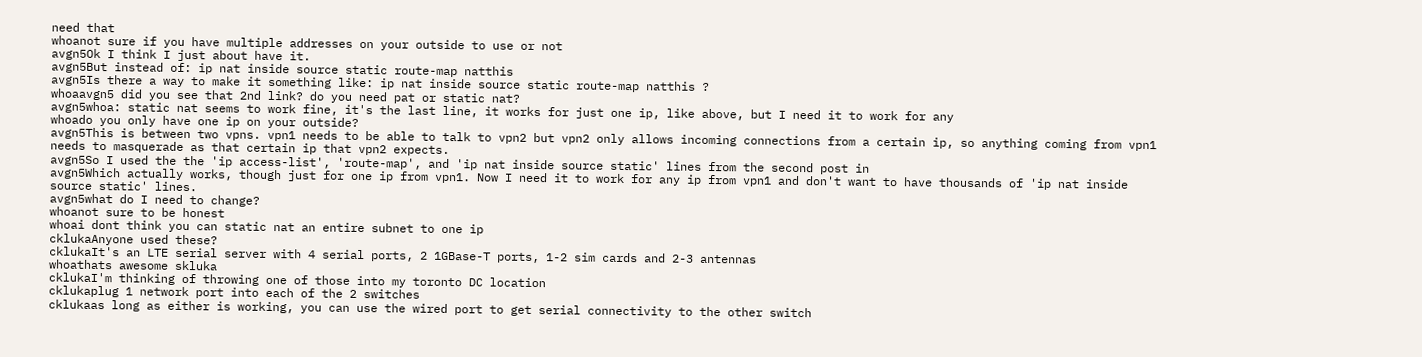need that
whoanot sure if you have multiple addresses on your outside to use or not
avgn5Ok I think I just about have it.
avgn5But instead of: ip nat inside source static route-map natthis
avgn5Is there a way to make it something like: ip nat inside source static route-map natthis ?
whoaavgn5 did you see that 2nd link? do you need pat or static nat?
avgn5whoa: static nat seems to work fine, it's the last line, it works for just one ip, like above, but I need it to work for any
whoado you only have one ip on your outside?
avgn5This is between two vpns. vpn1 needs to be able to talk to vpn2 but vpn2 only allows incoming connections from a certain ip, so anything coming from vpn1 needs to masquerade as that certain ip that vpn2 expects.
avgn5So I used the the 'ip access-list', 'route-map', and 'ip nat inside source static' lines from the second post in
avgn5Which actually works, though just for one ip from vpn1. Now I need it to work for any ip from vpn1 and don't want to have thousands of 'ip nat inside source static' lines.
avgn5what do I need to change?
whoanot sure to be honest
whoai dont think you can static nat an entire subnet to one ip
cklukaAnyone used these?
cklukaIt's an LTE serial server with 4 serial ports, 2 1GBase-T ports, 1-2 sim cards and 2-3 antennas
whoathats awesome skluka
cklukaI'm thinking of throwing one of those into my toronto DC location
cklukaplug 1 network port into each of the 2 switches
cklukaas long as either is working, you can use the wired port to get serial connectivity to the other switch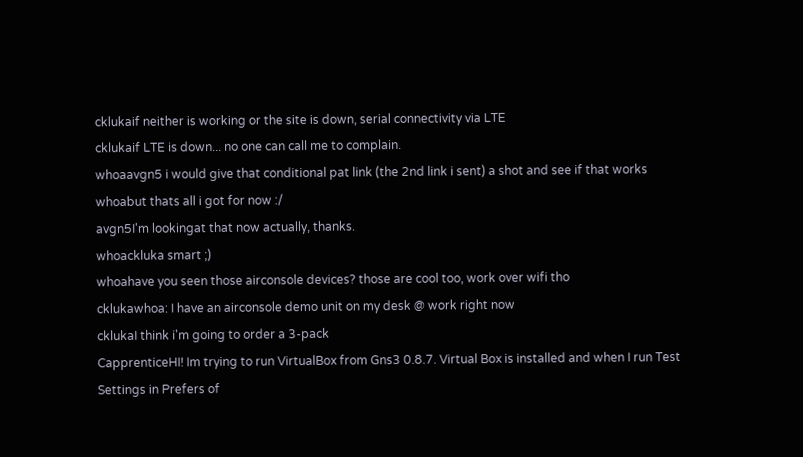cklukaif neither is working or the site is down, serial connectivity via LTE
cklukaif LTE is down... no one can call me to complain.
whoaavgn5 i would give that conditional pat link (the 2nd link i sent) a shot and see if that works
whoabut thats all i got for now :/
avgn5I'm lookingat that now actually, thanks.
whoackluka smart ;)
whoahave you seen those airconsole devices? those are cool too, work over wifi tho
cklukawhoa: I have an airconsole demo unit on my desk @ work right now
cklukaI think i'm going to order a 3-pack
CapprenticeHI! Im trying to run VirtualBox from Gns3 0.8.7. Virtual Box is installed and when I run Test Settings in Prefers of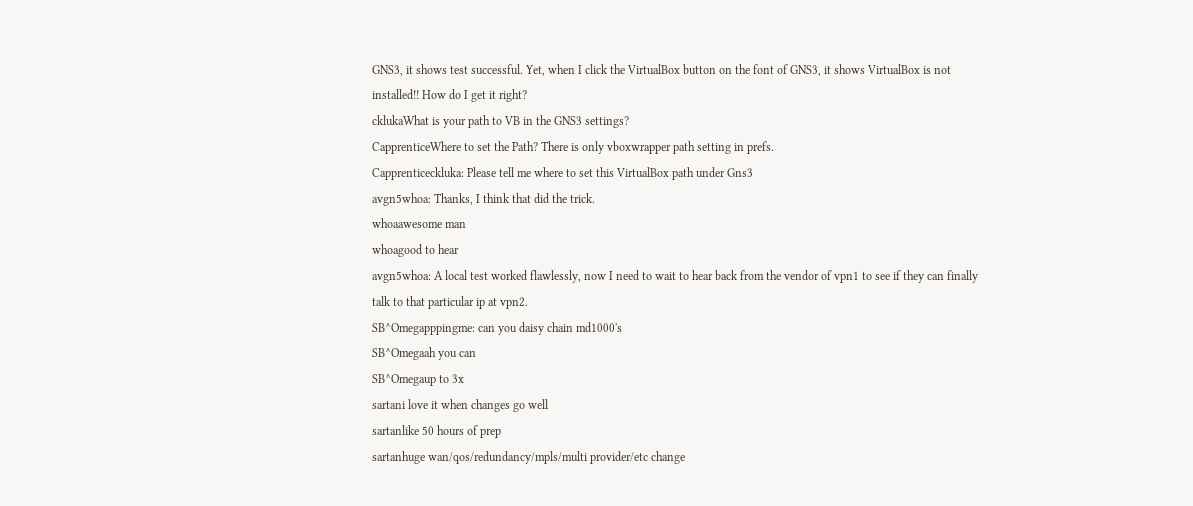GNS3, it shows test successful. Yet, when I click the VirtualBox button on the font of GNS3, it shows VirtualBox is not installed!! How do I get it right?
cklukaWhat is your path to VB in the GNS3 settings?
CapprenticeWhere to set the Path? There is only vboxwrapper path setting in prefs.
Capprenticeckluka: Please tell me where to set this VirtualBox path under Gns3
avgn5whoa: Thanks, I think that did the trick.
whoaawesome man
whoagood to hear
avgn5whoa: A local test worked flawlessly, now I need to wait to hear back from the vendor of vpn1 to see if they can finally talk to that particular ip at vpn2.
SB^Omegapppingme: can you daisy chain md1000's
SB^Omegaah you can
SB^Omegaup to 3x
sartani love it when changes go well
sartanlike 50 hours of prep
sartanhuge wan/qos/redundancy/mpls/multi provider/etc change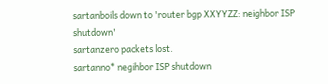sartanboils down to 'router bgp XXYYZZ: neighbor ISP shutdown'
sartanzero packets lost.
sartanno* negihbor ISP shutdown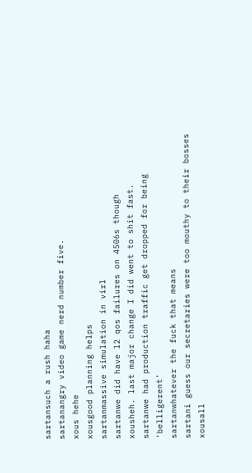sartansuch a rush haha
sartanangry video game nerd number five.
xous hehe
xousgood planning helps
sartanmassive simulation in virl
sartanwe did have l2 qos failures on 4506s though
xousheh. last major change I did went to shit fast.
sartanwe had production traffic get dropped for being 'belligerent'
sartanwhatever the fuck that means
sartani guess our secretaries were too mouthy to their bosses
xousall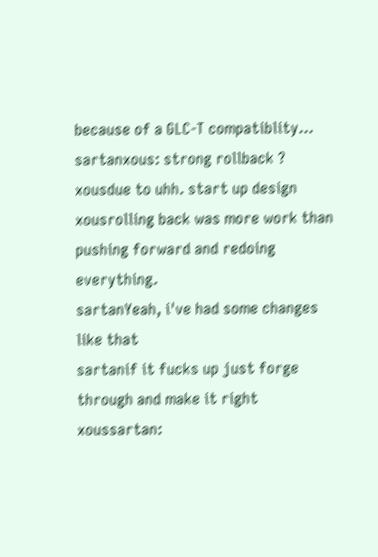because of a GLC-T compatiblity...
sartanxous: strong rollback ?
xousdue to uhh. start up design
xousrolling back was more work than pushing forward and redoing everything.
sartanYeah, i've had some changes like that
sartanif it fucks up just forge through and make it right
xoussartan: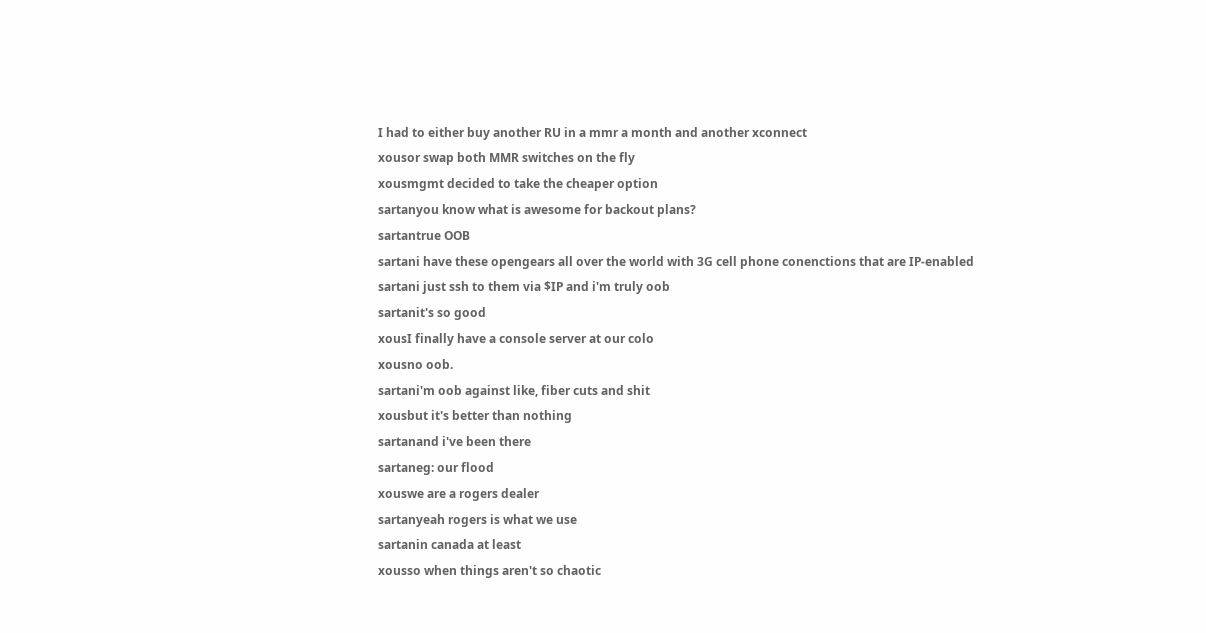I had to either buy another RU in a mmr a month and another xconnect
xousor swap both MMR switches on the fly
xousmgmt decided to take the cheaper option
sartanyou know what is awesome for backout plans?
sartantrue OOB
sartani have these opengears all over the world with 3G cell phone conenctions that are IP-enabled
sartani just ssh to them via $IP and i'm truly oob
sartanit's so good
xousI finally have a console server at our colo
xousno oob.
sartani'm oob against like, fiber cuts and shit
xousbut it's better than nothing
sartanand i've been there
sartaneg: our flood
xouswe are a rogers dealer
sartanyeah rogers is what we use
sartanin canada at least
xousso when things aren't so chaotic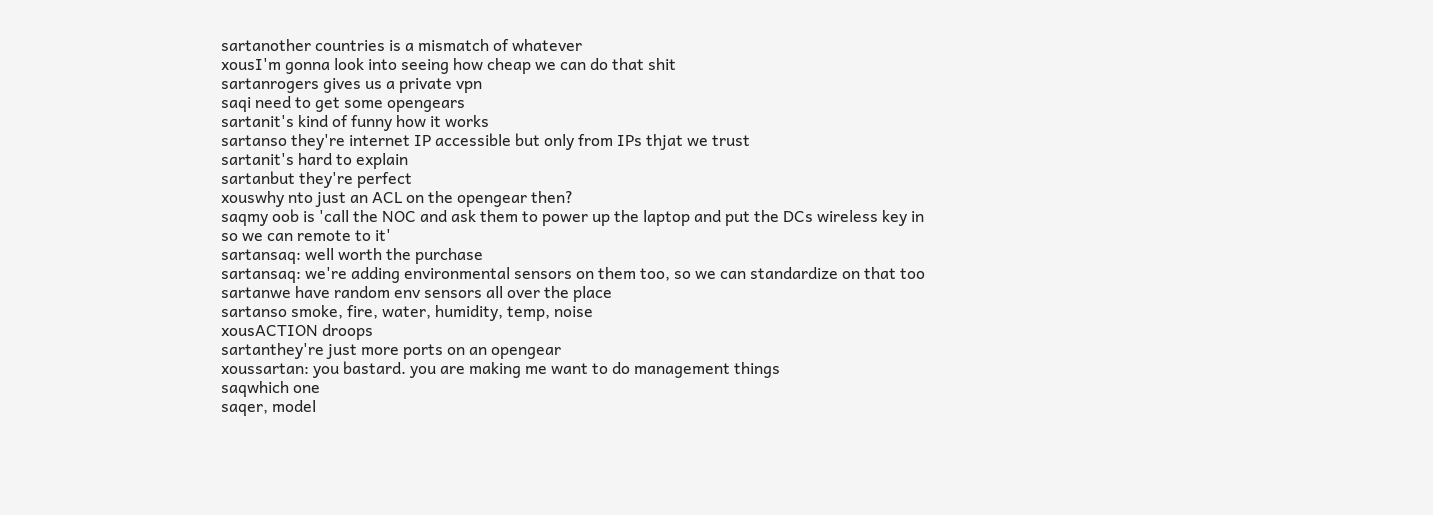sartanother countries is a mismatch of whatever
xousI'm gonna look into seeing how cheap we can do that shit
sartanrogers gives us a private vpn
saqi need to get some opengears
sartanit's kind of funny how it works
sartanso they're internet IP accessible but only from IPs thjat we trust
sartanit's hard to explain
sartanbut they're perfect
xouswhy nto just an ACL on the opengear then?
saqmy oob is 'call the NOC and ask them to power up the laptop and put the DCs wireless key in so we can remote to it'
sartansaq: well worth the purchase
sartansaq: we're adding environmental sensors on them too, so we can standardize on that too
sartanwe have random env sensors all over the place
sartanso smoke, fire, water, humidity, temp, noise
xousACTION droops
sartanthey're just more ports on an opengear
xoussartan: you bastard. you are making me want to do management things
saqwhich one
saqer, model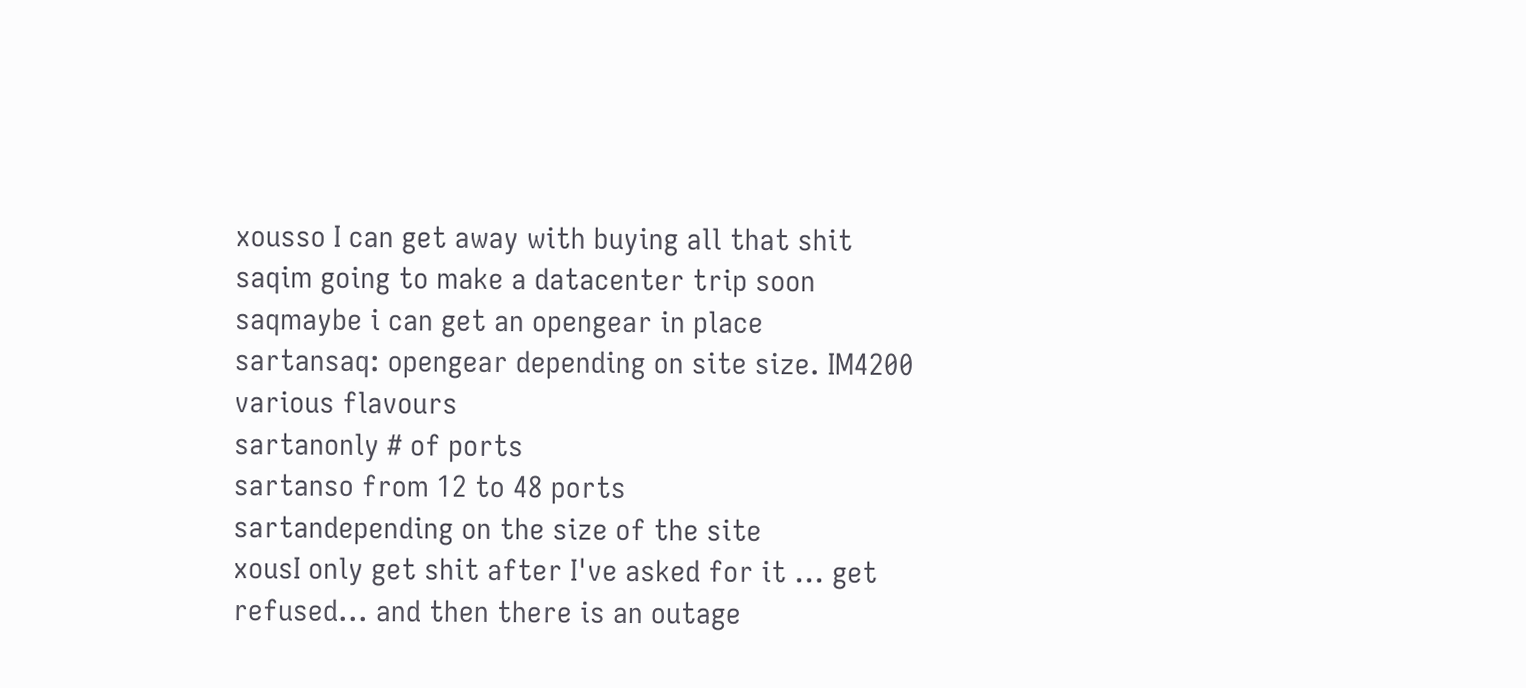xousso I can get away with buying all that shit
saqim going to make a datacenter trip soon
saqmaybe i can get an opengear in place
sartansaq: opengear depending on site size. IM4200 various flavours
sartanonly # of ports
sartanso from 12 to 48 ports
sartandepending on the size of the site
xousI only get shit after I've asked for it ... get refused... and then there is an outage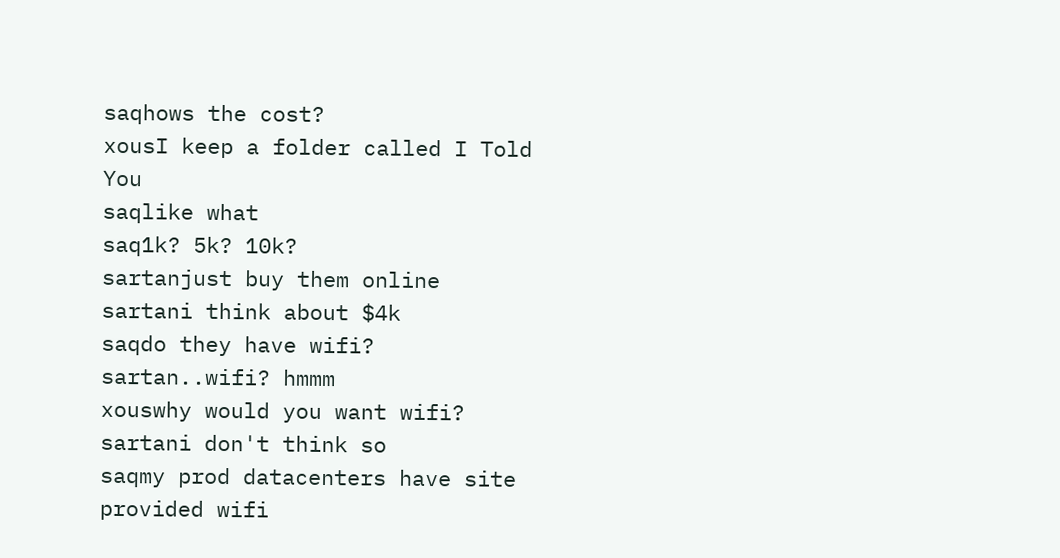saqhows the cost?
xousI keep a folder called I Told You
saqlike what
saq1k? 5k? 10k?
sartanjust buy them online
sartani think about $4k
saqdo they have wifi?
sartan..wifi? hmmm
xouswhy would you want wifi?
sartani don't think so
saqmy prod datacenters have site provided wifi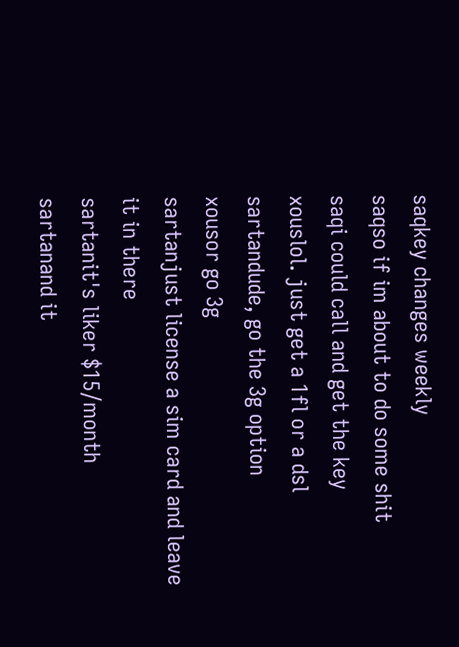saqkey changes weekly
saqso if im about to do some shit
saqi could call and get the key
xouslol. just get a 1fl or a dsl
sartandude, go the 3g option
xousor go 3g
sartanjust license a sim card and leave it in there
sartanit's liker $15/month
sartanand it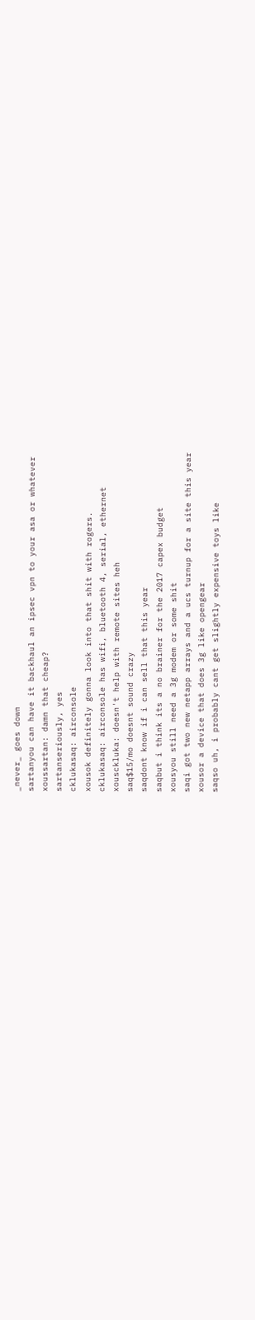_never_ goes down
sartanyou can have it backhaul an ipsec vpn to your asa or whatever
xoussartan: damn that cheap?
sartanseriously, yes
cklukasaq: airconsole
xousok definitely gonna look into that shit with rogers.
cklukasaq: airconsole has wifi, bluetooth 4, serial, ethernet
xousckluka: doesn't help with remote sites heh
saq$15/mo doesnt sound crazy
saqdont know if i can sell that this year
saqbut i think its a no brainer for the 2017 capex budget
xousyou still need a 3g modem or some shit
saqi got two new netapp arrays and a ucs turnup for a site this year
xousor a device that does 3g like opengear
saqso uh, i probably cant get slightly expensive toys like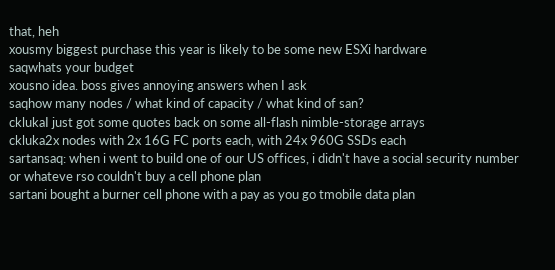that, heh
xousmy biggest purchase this year is likely to be some new ESXi hardware
saqwhats your budget
xousno idea. boss gives annoying answers when I ask
saqhow many nodes / what kind of capacity / what kind of san?
cklukaI just got some quotes back on some all-flash nimble-storage arrays
ckluka2x nodes with 2x 16G FC ports each, with 24x 960G SSDs each
sartansaq: when i went to build one of our US offices, i didn't have a social security number or whateve rso couldn't buy a cell phone plan
sartani bought a burner cell phone with a pay as you go tmobile data plan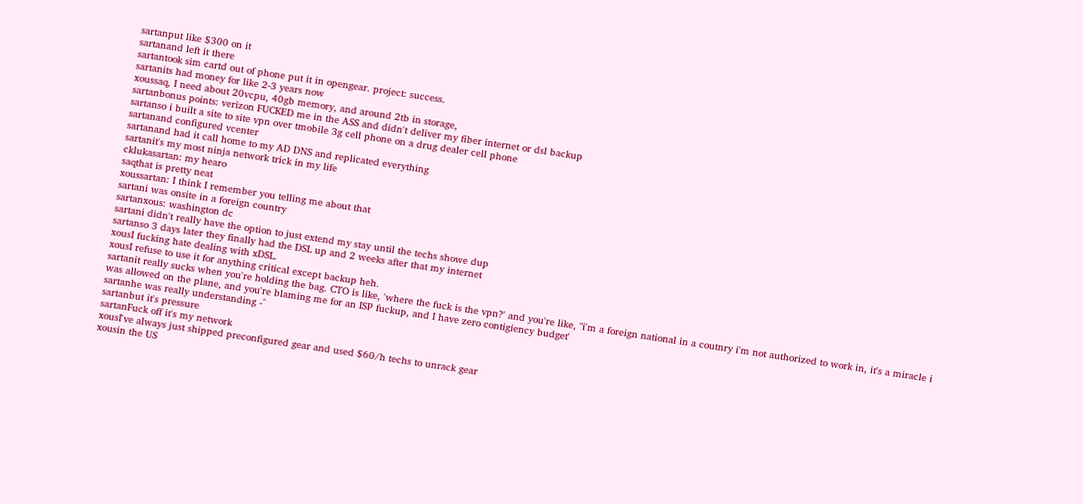sartanput like $300 on it
sartanand left it there
sartantook sim cartd out of phone put it in opengear. project: success.
sartanits had money for like 2-3 years now
xoussaq, I need about 20vcpu, 40gb memory, and around 2tb in storage,
sartanbonus points: verizon FUCKED me in the ASS and didn't deliver my fiber internet or dsl backup
sartanso i built a site to site vpn over tmobile 3g cell phone on a drug dealer cell phone
sartanand configured vcenter
sartanand had it call home to my AD DNS and replicated everything
sartanit's my most ninja network trick in my life
cklukasartan: my hearo
saqthat is pretty neat
xoussartan: I think I remember you telling me about that
sartani was onsite in a foreign country
sartanxous: washington dc
sartani didn't really have the option to just extend my stay until the techs showe dup
sartanso 3 days later they finally had the DSL up and 2 weeks after that my internet
xousI fucking hate dealing with xDSL.
xousI refuse to use it for anything critical except backup heh.
sartanit really sucks when you're holding the bag. CTO is like, 'where the fuck is the vpn?' and you're like, "i'm a foreign national in a coutnry i'm not authorized to work in, it's a miracle i was allowed on the plane, and you're blaming me for an ISP fuckup, and I have zero contigiency budget'
sartanhe was really understanding -^
sartanbut it's pressure
sartanFuck off it's my network
xousI've always just shipped preconfigured gear and used $60/h techs to unrack gear
xousin the US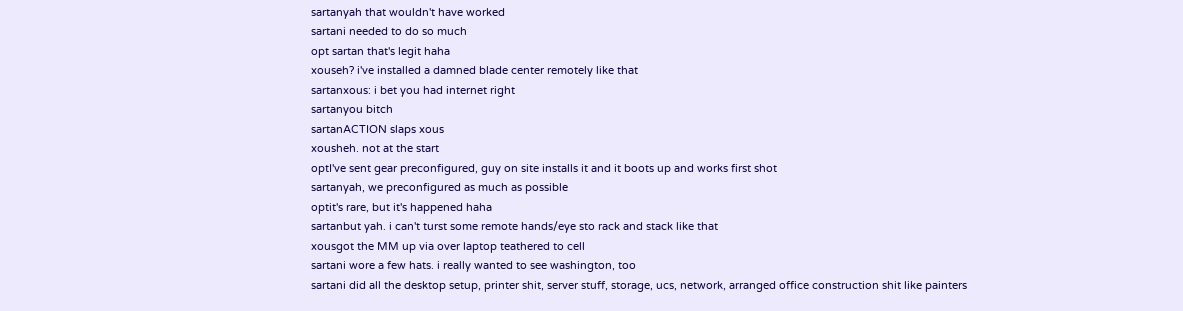sartanyah that wouldn't have worked
sartani needed to do so much
opt sartan that's legit haha
xouseh? i've installed a damned blade center remotely like that
sartanxous: i bet you had internet right
sartanyou bitch
sartanACTION slaps xous
xousheh. not at the start
optI've sent gear preconfigured, guy on site installs it and it boots up and works first shot
sartanyah, we preconfigured as much as possible
optit's rare, but it's happened haha
sartanbut yah. i can't turst some remote hands/eye sto rack and stack like that
xousgot the MM up via over laptop teathered to cell
sartani wore a few hats. i really wanted to see washington, too
sartani did all the desktop setup, printer shit, server stuff, storage, ucs, network, arranged office construction shit like painters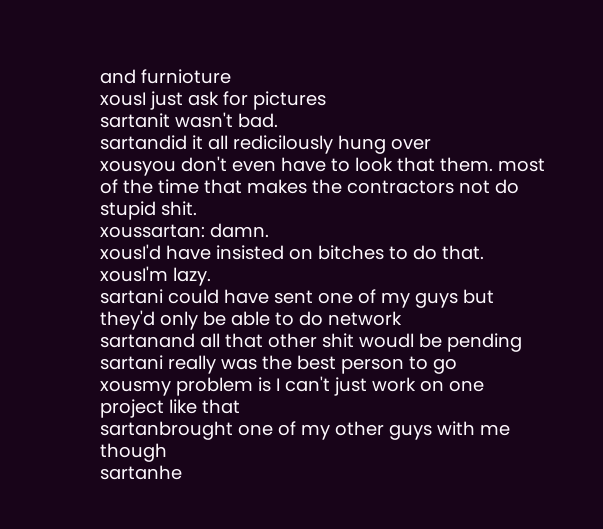and furnioture
xousI just ask for pictures
sartanit wasn't bad.
sartandid it all redicilously hung over
xousyou don't even have to look that them. most of the time that makes the contractors not do stupid shit.
xoussartan: damn.
xousI'd have insisted on bitches to do that.
xousI'm lazy.
sartani could have sent one of my guys but they'd only be able to do network
sartanand all that other shit woudl be pending
sartani really was the best person to go
xousmy problem is I can't just work on one project like that
sartanbrought one of my other guys with me though
sartanhe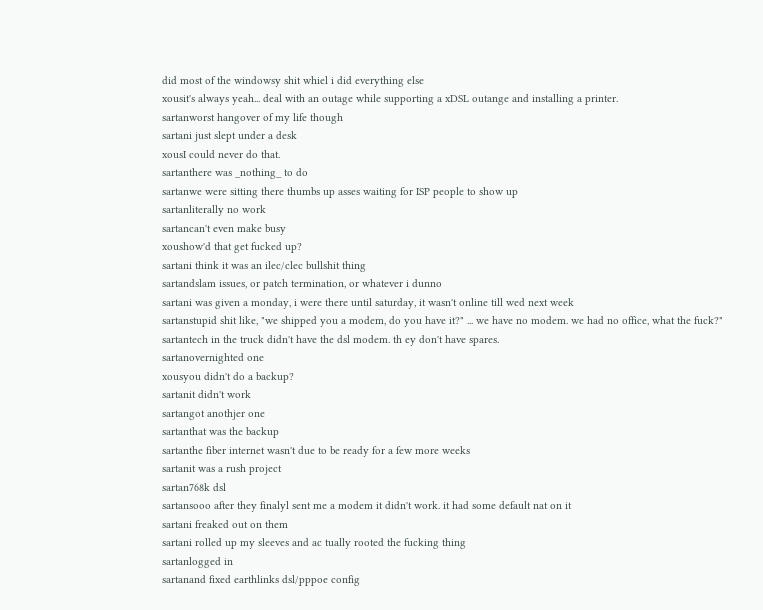did most of the windowsy shit whiel i did everything else
xousit's always yeah... deal with an outage while supporting a xDSL outange and installing a printer.
sartanworst hangover of my life though
sartani just slept under a desk
xousI could never do that.
sartanthere was _nothing_ to do
sartanwe were sitting there thumbs up asses waiting for ISP people to show up
sartanliterally no work
sartancan't even make busy
xoushow'd that get fucked up?
sartani think it was an ilec/clec bullshit thing
sartandslam issues, or patch termination, or whatever i dunno
sartani was given a monday, i were there until saturday, it wasn't online till wed next week
sartanstupid shit like, "we shipped you a modem, do you have it?" ... we have no modem. we had no office, what the fuck?"
sartantech in the truck didn't have the dsl modem. th ey don't have spares.
sartanovernighted one
xousyou didn't do a backup?
sartanit didn't work
sartangot anothjer one
sartanthat was the backup
sartanthe fiber internet wasn't due to be ready for a few more weeks
sartanit was a rush project
sartan768k dsl
sartansooo after they finalyl sent me a modem it didn't work. it had some default nat on it
sartani freaked out on them
sartani rolled up my sleeves and ac tually rooted the fucking thing
sartanlogged in
sartanand fixed earthlinks dsl/pppoe config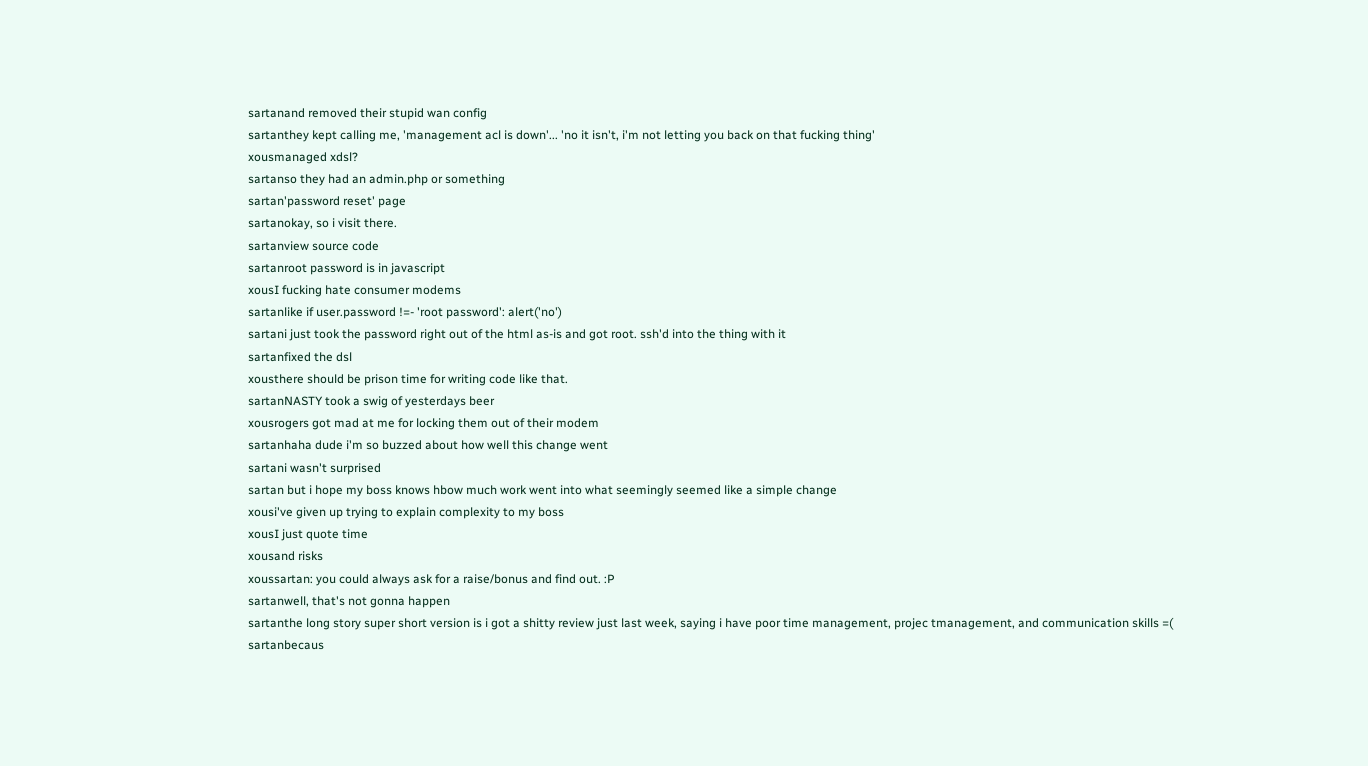sartanand removed their stupid wan config
sartanthey kept calling me, 'management acl is down'... 'no it isn't, i'm not letting you back on that fucking thing'
xousmanaged xdsl?
sartanso they had an admin.php or something
sartan'password reset' page
sartanokay, so i visit there.
sartanview source code
sartanroot password is in javascript
xousI fucking hate consumer modems
sartanlike if user.password !=- 'root password': alert('no')
sartani just took the password right out of the html as-is and got root. ssh'd into the thing with it
sartanfixed the dsl
xousthere should be prison time for writing code like that.
sartanNASTY took a swig of yesterdays beer
xousrogers got mad at me for locking them out of their modem
sartanhaha dude i'm so buzzed about how well this change went
sartani wasn't surprised
sartan but i hope my boss knows hbow much work went into what seemingly seemed like a simple change
xousi've given up trying to explain complexity to my boss
xousI just quote time
xousand risks
xoussartan: you could always ask for a raise/bonus and find out. :P
sartanwell, that's not gonna happen
sartanthe long story super short version is i got a shitty review just last week, saying i have poor time management, projec tmanagement, and communication skills =(
sartanbecaus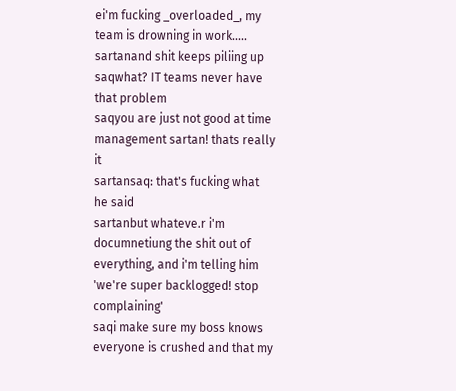ei'm fucking _overloaded_, my team is drowning in work.....
sartanand shit keeps piliing up
saqwhat? IT teams never have that problem
saqyou are just not good at time management sartan! thats really it
sartansaq: that's fucking what he said
sartanbut whateve.r i'm documnetiung the shit out of everything, and i'm telling him 'we're super backlogged! stop complaining'
saqi make sure my boss knows everyone is crushed and that my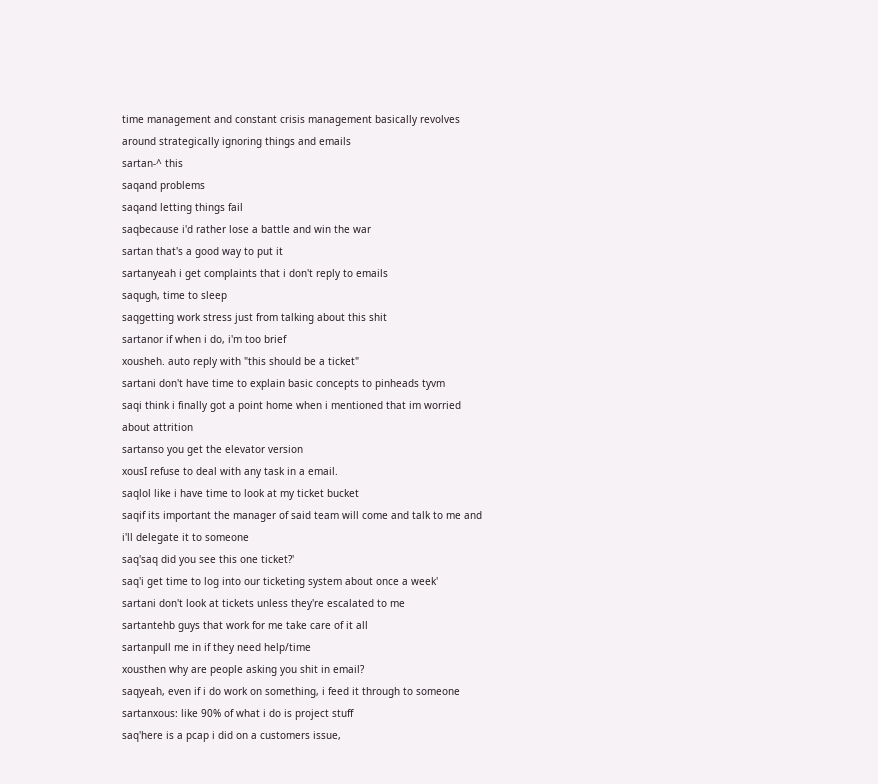time management and constant crisis management basically revolves around strategically ignoring things and emails
sartan-^ this
saqand problems
saqand letting things fail
saqbecause i'd rather lose a battle and win the war
sartan that's a good way to put it
sartanyeah i get complaints that i don't reply to emails
saqugh, time to sleep
saqgetting work stress just from talking about this shit
sartanor if when i do, i'm too brief
xousheh. auto reply with "this should be a ticket"
sartani don't have time to explain basic concepts to pinheads tyvm
saqi think i finally got a point home when i mentioned that im worried about attrition
sartanso you get the elevator version
xousI refuse to deal with any task in a email.
saqlol like i have time to look at my ticket bucket
saqif its important the manager of said team will come and talk to me and i'll delegate it to someone
saq'saq did you see this one ticket?'
saq'i get time to log into our ticketing system about once a week'
sartani don't look at tickets unless they're escalated to me
sartantehb guys that work for me take care of it all
sartanpull me in if they need help/time
xousthen why are people asking you shit in email?
saqyeah, even if i do work on something, i feed it through to someone
sartanxous: like 90% of what i do is project stuff
saq'here is a pcap i did on a customers issue,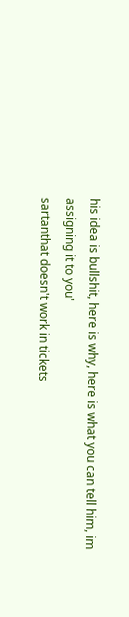his idea is bullshit, here is why, here is what you can tell him, im assigning it to you'
sartanthat doesn't work in tickets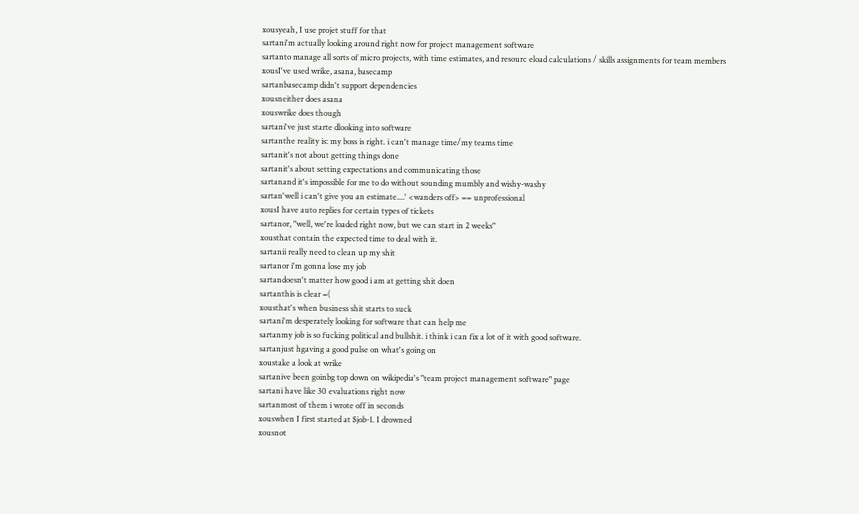xousyeah, I use projet stuff for that
sartani'm actually looking around right now for project management software
sartanto manage all sorts of micro projects, with time estimates, and resourc eload calculations / skills assignments for team members
xousI've used wrike, asana, basecamp
sartanbasecamp didn't support dependencies
xousneither does asana
xouswrike does though
sartani've just starte dlooking into software
sartanthe reality is: my boss is right. i can't manage time/my teams time
sartanit's not about getting things done
sartanit's about setting expectations and communicating those
sartanand it's impossible for me to do without sounding mumbly and wishy-washy
sartan'well i can't give you an estimate....' <wanders off> == unprofessional
xousI have auto replies for certain types of tickets
sartanor, "well, we're loaded right now, but we can start in 2 weeks"
xousthat contain the expected time to deal with it.
sartanii really need to clean up my shit
sartanor i'm gonna lose my job
sartandoesn't matter how good i am at getting shit doen
sartanthis is clear =(
xousthat's when business shit starts to suck
sartani'm desperately looking for software that can help me
sartanmy job is so fucking political and bullshit. i think i can fix a lot of it with good software.
sartanjust hgaving a good pulse on what's going on
xoustake a look at wrike
sartanive been goinbg top down on wikipedia's "team project management software" page
sartani have like 30 evaluations right now
sartanmost of them i wrote off in seconds
xouswhen I first started at $job-1. I drowned
xousnot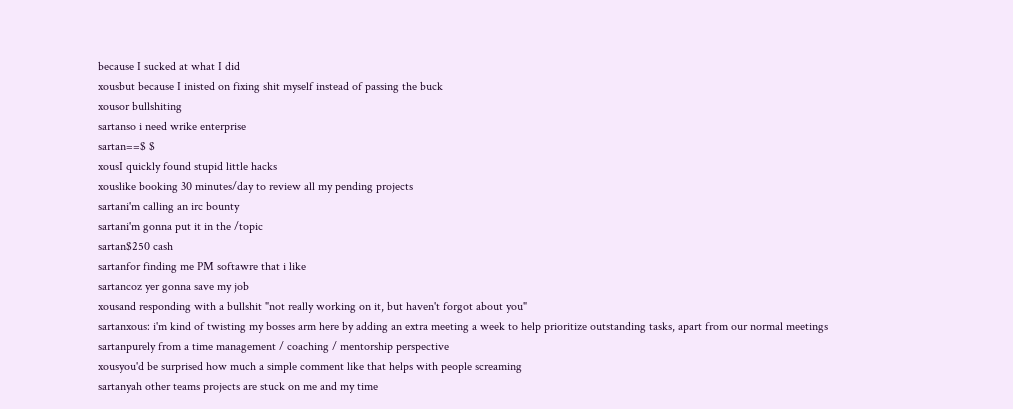because I sucked at what I did
xousbut because I inisted on fixing shit myself instead of passing the buck
xousor bullshiting
sartanso i need wrike enterprise
sartan==$ $
xousI quickly found stupid little hacks
xouslike booking 30 minutes/day to review all my pending projects
sartani'm calling an irc bounty
sartani'm gonna put it in the /topic
sartan$250 cash
sartanfor finding me PM softawre that i like
sartancoz yer gonna save my job
xousand responding with a bullshit "not really working on it, but haven't forgot about you"
sartanxous: i'm kind of twisting my bosses arm here by adding an extra meeting a week to help prioritize outstanding tasks, apart from our normal meetings
sartanpurely from a time management / coaching / mentorship perspective
xousyou'd be surprised how much a simple comment like that helps with people screaming
sartanyah other teams projects are stuck on me and my time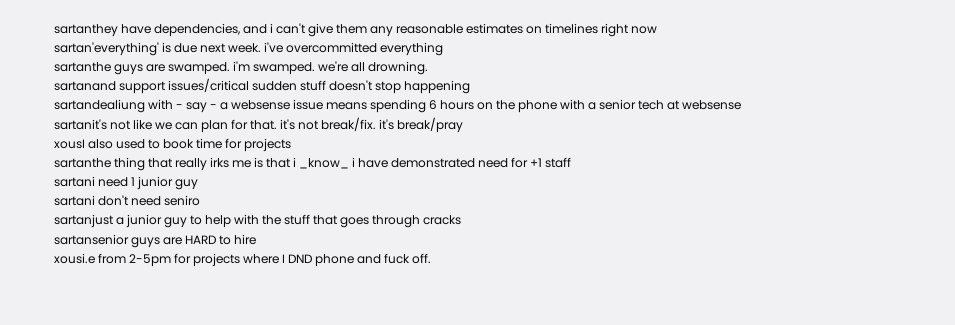sartanthey have dependencies, and i can't give them any reasonable estimates on timelines right now
sartan'everything' is due next week. i've overcommitted everything
sartanthe guys are swamped. i'm swamped. we're all drowning.
sartanand support issues/critical sudden stuff doesn't stop happening
sartandealiung with - say - a websense issue means spending 6 hours on the phone with a senior tech at websense
sartanit's not like we can plan for that. it's not break/fix. it's break/pray
xousI also used to book time for projects
sartanthe thing that really irks me is that i _know_ i have demonstrated need for +1 staff
sartani need 1 junior guy
sartani don't need seniro
sartanjust a junior guy to help with the stuff that goes through cracks
sartansenior guys are HARD to hire
xousi.e from 2-5pm for projects where I DND phone and fuck off.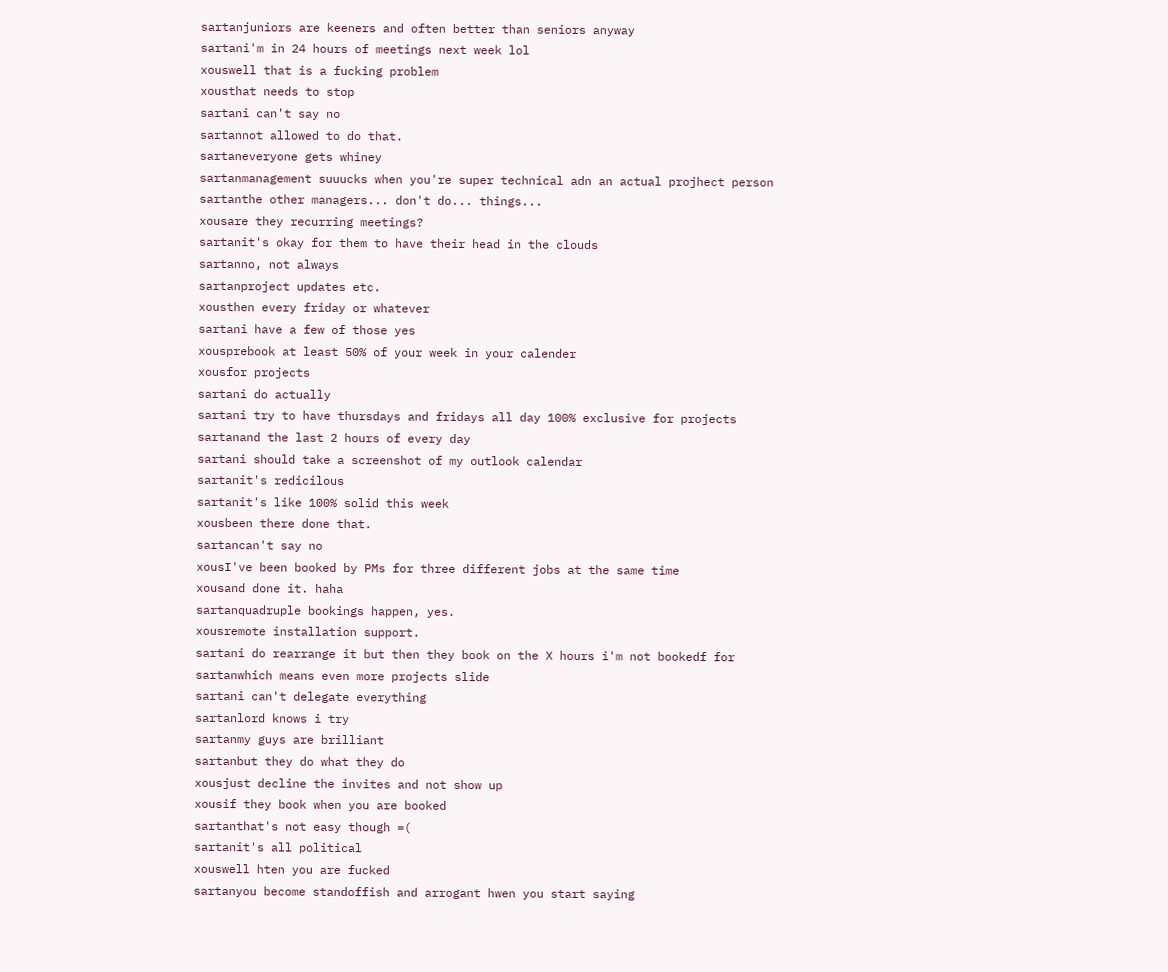sartanjuniors are keeners and often better than seniors anyway
sartani'm in 24 hours of meetings next week lol
xouswell that is a fucking problem
xousthat needs to stop
sartani can't say no
sartannot allowed to do that.
sartaneveryone gets whiney
sartanmanagement suuucks when you're super technical adn an actual projhect person
sartanthe other managers... don't do... things...
xousare they recurring meetings?
sartanit's okay for them to have their head in the clouds
sartanno, not always
sartanproject updates etc.
xousthen every friday or whatever
sartani have a few of those yes
xousprebook at least 50% of your week in your calender
xousfor projects
sartani do actually
sartani try to have thursdays and fridays all day 100% exclusive for projects
sartanand the last 2 hours of every day
sartani should take a screenshot of my outlook calendar
sartanit's redicilous
sartanit's like 100% solid this week
xousbeen there done that.
sartancan't say no
xousI've been booked by PMs for three different jobs at the same time
xousand done it. haha
sartanquadruple bookings happen, yes.
xousremote installation support.
sartani do rearrange it but then they book on the X hours i'm not bookedf for
sartanwhich means even more projects slide
sartani can't delegate everything
sartanlord knows i try
sartanmy guys are brilliant
sartanbut they do what they do
xousjust decline the invites and not show up
xousif they book when you are booked
sartanthat's not easy though =(
sartanit's all political
xouswell hten you are fucked
sartanyou become standoffish and arrogant hwen you start saying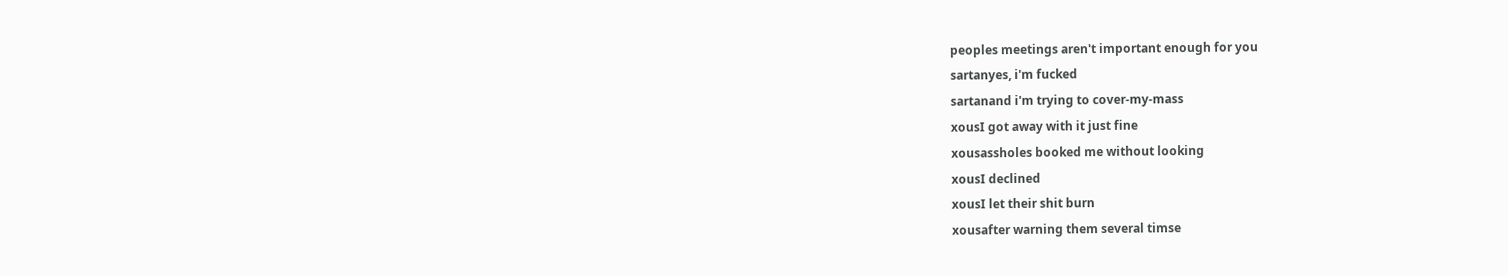peoples meetings aren't important enough for you
sartanyes, i'm fucked
sartanand i'm trying to cover-my-mass
xousI got away with it just fine
xousassholes booked me without looking
xousI declined
xousI let their shit burn
xousafter warning them several timse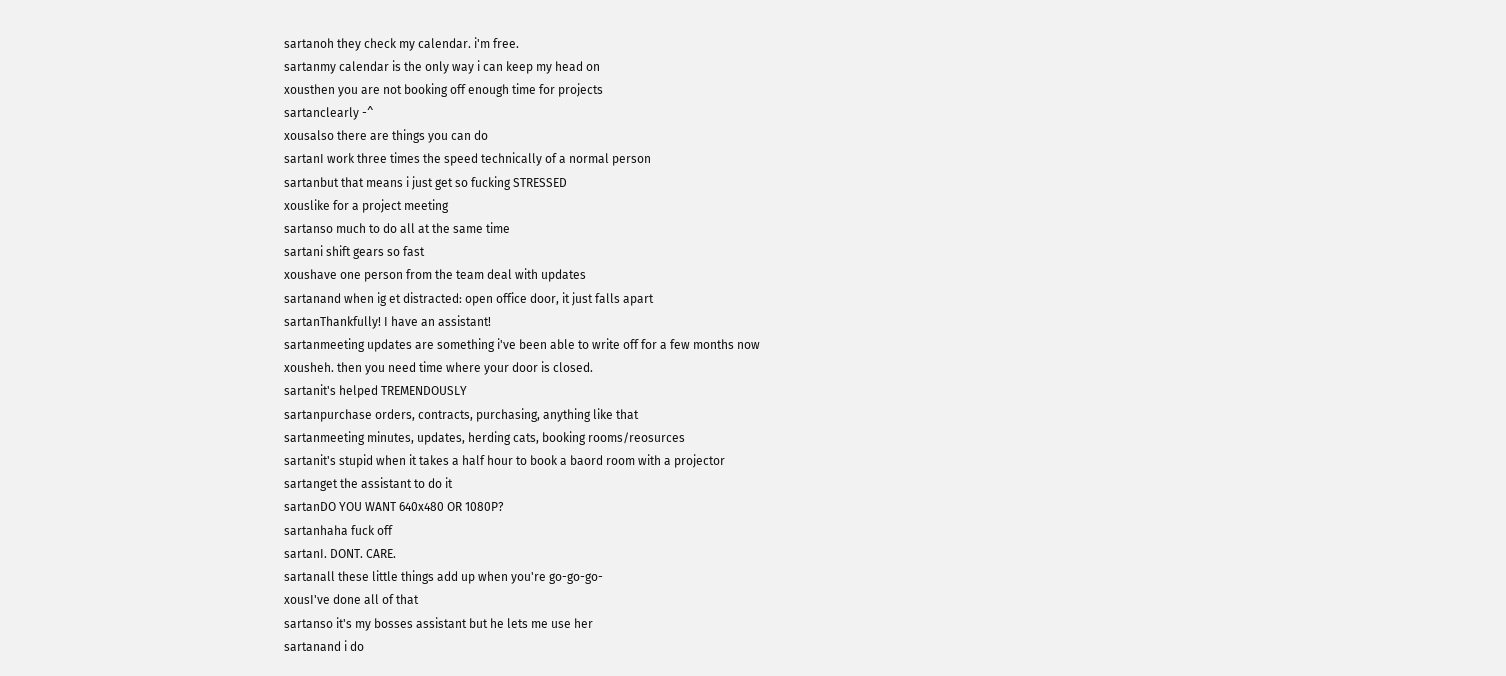sartanoh they check my calendar. i'm free.
sartanmy calendar is the only way i can keep my head on
xousthen you are not booking off enough time for projects
sartanclearly -^
xousalso there are things you can do
sartanI work three times the speed technically of a normal person
sartanbut that means i just get so fucking STRESSED
xouslike for a project meeting
sartanso much to do all at the same time
sartani shift gears so fast
xoushave one person from the team deal with updates
sartanand when ig et distracted: open office door, it just falls apart
sartanThankfully! I have an assistant!
sartanmeeting updates are something i've been able to write off for a few months now
xousheh. then you need time where your door is closed.
sartanit's helped TREMENDOUSLY
sartanpurchase orders, contracts, purchasing, anything like that
sartanmeeting minutes, updates, herding cats, booking rooms/reosurces
sartanit's stupid when it takes a half hour to book a baord room with a projector
sartanget the assistant to do it
sartanDO YOU WANT 640x480 OR 1080P?
sartanhaha fuck off
sartanI. DONT. CARE.
sartanall these little things add up when you're go-go-go-
xousI've done all of that
sartanso it's my bosses assistant but he lets me use her
sartanand i do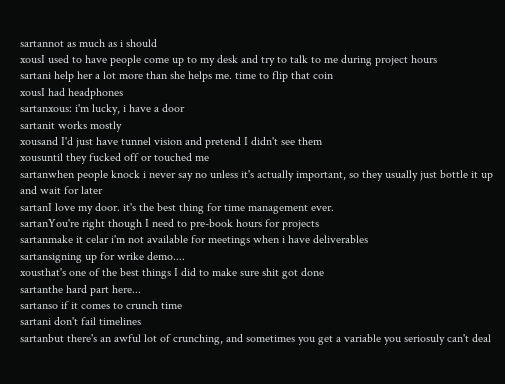sartannot as much as i should
xousI used to have people come up to my desk and try to talk to me during project hours
sartani help her a lot more than she helps me. time to flip that coin
xousI had headphones
sartanxous: i'm lucky, i have a door
sartanit works mostly
xousand I'd just have tunnel vision and pretend I didn't see them
xousuntil they fucked off or touched me
sartanwhen people knock i never say no unless it's actually important, so they usually just bottle it up and wait for later
sartanI love my door. it's the best thing for time management ever.
sartanYou're right though I need to pre-book hours for projects
sartanmake it celar i'm not available for meetings when i have deliverables
sartansigning up for wrike demo....
xousthat's one of the best things I did to make sure shit got done
sartanthe hard part here...
sartanso if it comes to crunch time
sartani don't fail timelines
sartanbut there's an awful lot of crunching, and sometimes you get a variable you seriosuly can't deal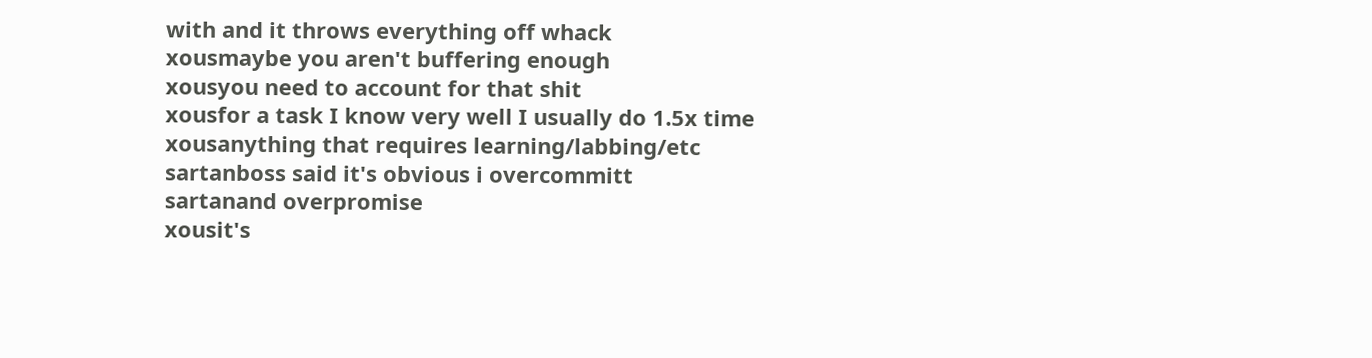with and it throws everything off whack
xousmaybe you aren't buffering enough
xousyou need to account for that shit
xousfor a task I know very well I usually do 1.5x time
xousanything that requires learning/labbing/etc
sartanboss said it's obvious i overcommitt
sartanand overpromise
xousit's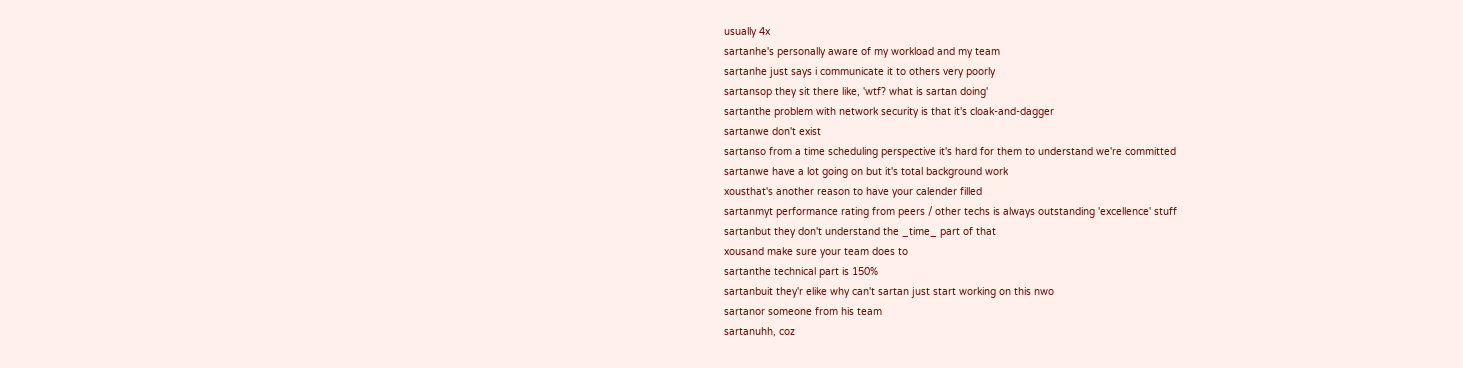usually 4x
sartanhe's personally aware of my workload and my team
sartanhe just says i communicate it to others very poorly
sartansop they sit there like, 'wtf? what is sartan doing'
sartanthe problem with network security is that it's cloak-and-dagger
sartanwe don't exist
sartanso from a time scheduling perspective it's hard for them to understand we're committed
sartanwe have a lot going on but it's total background work
xousthat's another reason to have your calender filled
sartanmyt performance rating from peers / other techs is always outstanding 'excellence' stuff
sartanbut they don't understand the _time_ part of that
xousand make sure your team does to
sartanthe technical part is 150%
sartanbuit they'r elike why can't sartan just start working on this nwo
sartanor someone from his team
sartanuhh, coz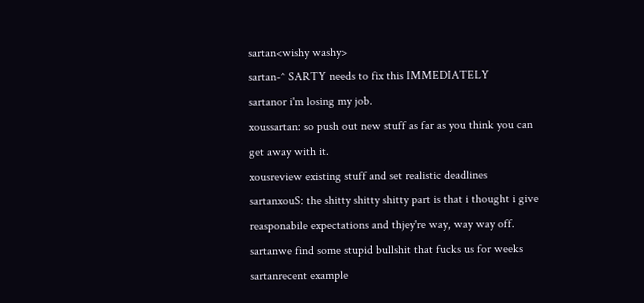sartan<wishy washy>
sartan-^ SARTY needs to fix this IMMEDIATELY
sartanor i'm losing my job.
xoussartan: so push out new stuff as far as you think you can get away with it.
xousreview existing stuff and set realistic deadlines
sartanxouS: the shitty shitty shitty part is that i thought i give reasponabile expectations and thjey're way, way way off.
sartanwe find some stupid bullshit that fucks us for weeks
sartanrecent example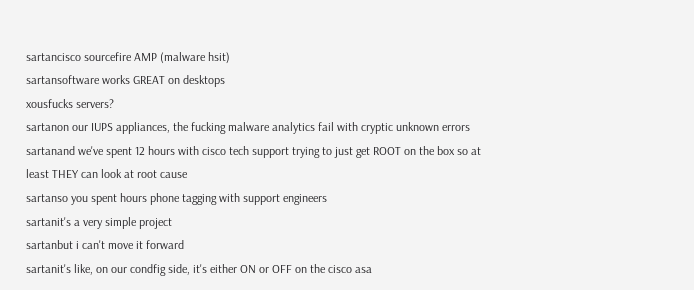sartancisco sourcefire AMP (malware hsit)
sartansoftware works GREAT on desktops
xousfucks servers?
sartanon our IUPS appliances, the fucking malware analytics fail with cryptic unknown errors
sartanand we've spent 12 hours with cisco tech support trying to just get ROOT on the box so at least THEY can look at root cause
sartanso you spent hours phone tagging with support engineers
sartanit's a very simple project
sartanbut i can't move it forward
sartanit's like, on our condfig side, it's either ON or OFF on the cisco asa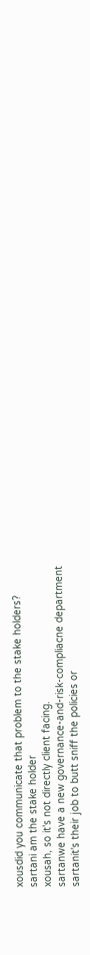xousdid you communicate that problem to the stake holders?
sartani am the stake holder
xousah, so it's not directly client facing.
sartanwe have a new governance-and-risk-compliacne department
sartanit's their job to butt sniff the policies or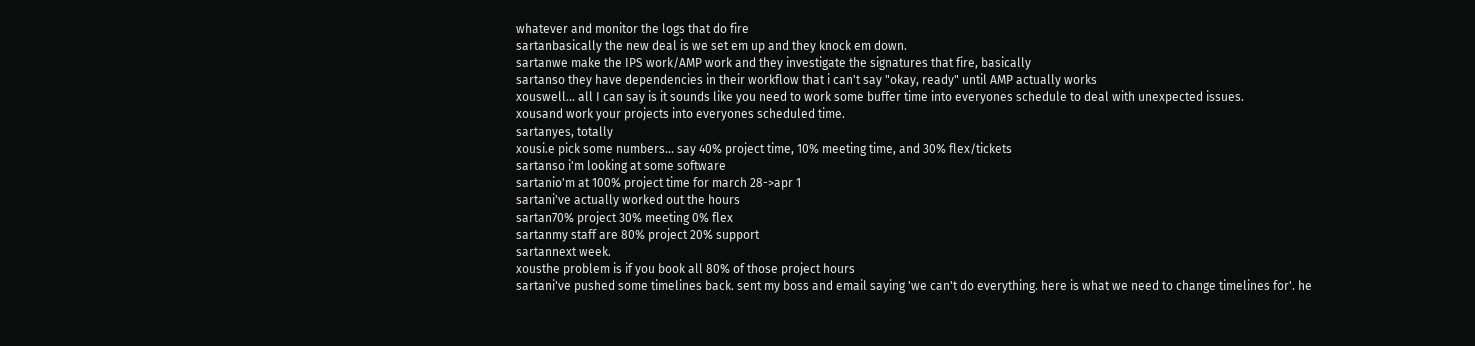whatever and monitor the logs that do fire
sartanbasically the new deal is we set em up and they knock em down.
sartanwe make the IPS work/AMP work and they investigate the signatures that fire, basically
sartanso they have dependencies in their workflow that i can't say "okay, ready" until AMP actually works
xouswell... all I can say is it sounds like you need to work some buffer time into everyones schedule to deal with unexpected issues.
xousand work your projects into everyones scheduled time.
sartanyes, totally
xousi.e pick some numbers... say 40% project time, 10% meeting time, and 30% flex/tickets
sartanso i'm looking at some software
sartanio'm at 100% project time for march 28->apr 1
sartani've actually worked out the hours
sartan70% project 30% meeting 0% flex
sartanmy staff are 80% project 20% support
sartannext week.
xousthe problem is if you book all 80% of those project hours
sartani've pushed some timelines back. sent my boss and email saying 'we can't do everything. here is what we need to change timelines for'. he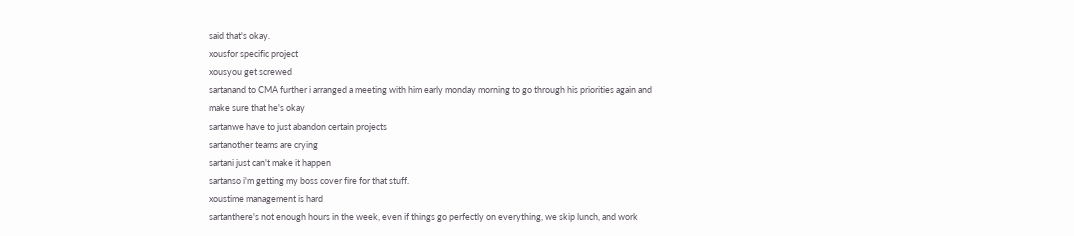said that's okay.
xousfor specific project
xousyou get screwed
sartanand to CMA further i arranged a meeting with him early monday morning to go through his priorities again and make sure that he's okay
sartanwe have to just abandon certain projects
sartanother teams are crying
sartani just can't make it happen
sartanso i'm getting my boss cover fire for that stuff.
xoustime management is hard
sartanthere's not enough hours in the week, even if things go perfectly on everything, we skip lunch, and work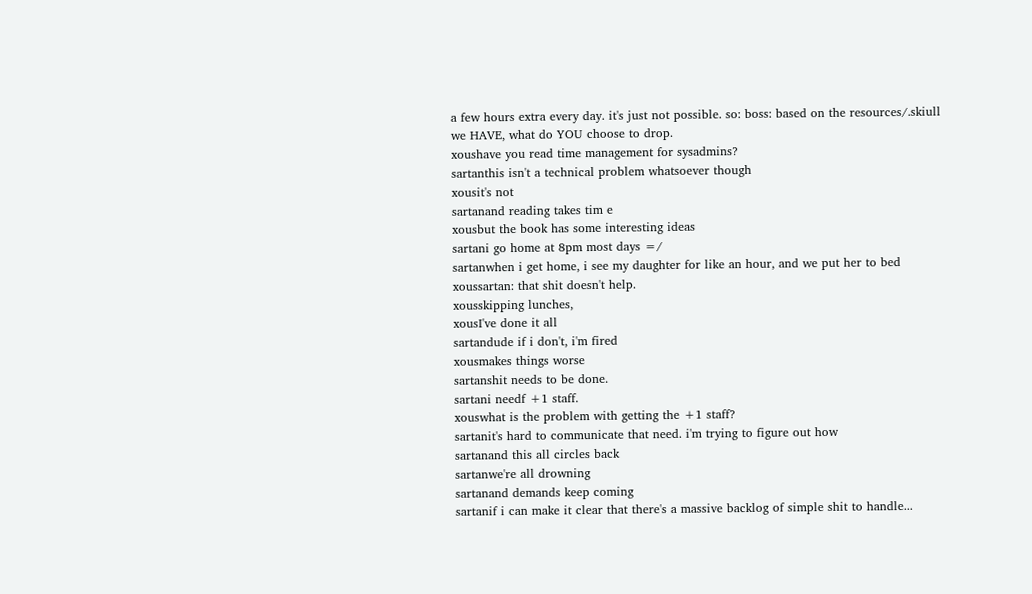a few hours extra every day. it's just not possible. so: boss: based on the resources/.skiull we HAVE, what do YOU choose to drop.
xoushave you read time management for sysadmins?
sartanthis isn't a technical problem whatsoever though
xousit's not
sartanand reading takes tim e
xousbut the book has some interesting ideas
sartani go home at 8pm most days =/
sartanwhen i get home, i see my daughter for like an hour, and we put her to bed
xoussartan: that shit doesn't help.
xousskipping lunches,
xousI've done it all
sartandude if i don't, i'm fired
xousmakes things worse
sartanshit needs to be done.
sartani needf +1 staff.
xouswhat is the problem with getting the +1 staff?
sartanit's hard to communicate that need. i'm trying to figure out how
sartanand this all circles back
sartanwe're all drowning
sartanand demands keep coming
sartanif i can make it clear that there's a massive backlog of simple shit to handle...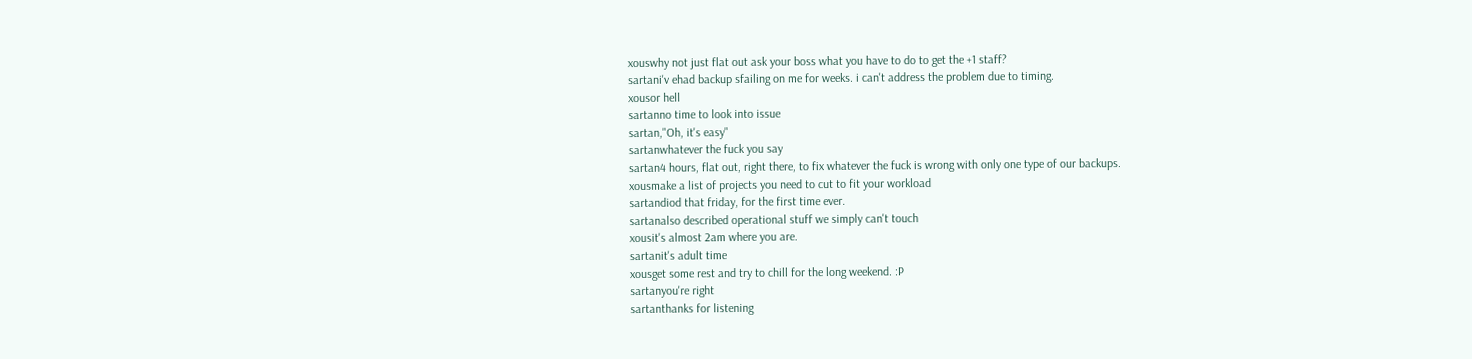xouswhy not just flat out ask your boss what you have to do to get the +1 staff?
sartani'v ehad backup sfailing on me for weeks. i can't address the problem due to timing.
xousor hell
sartanno time to look into issue
sartan,"Oh, it's easy"
sartanwhatever the fuck you say
sartan4 hours, flat out, right there, to fix whatever the fuck is wrong with only one type of our backups.
xousmake a list of projects you need to cut to fit your workload
sartandiod that friday, for the first time ever.
sartanalso described operational stuff we simply can't touch
xousit's almost 2am where you are.
sartanit's adult time
xousget some rest and try to chill for the long weekend. :P
sartanyou're right
sartanthanks for listening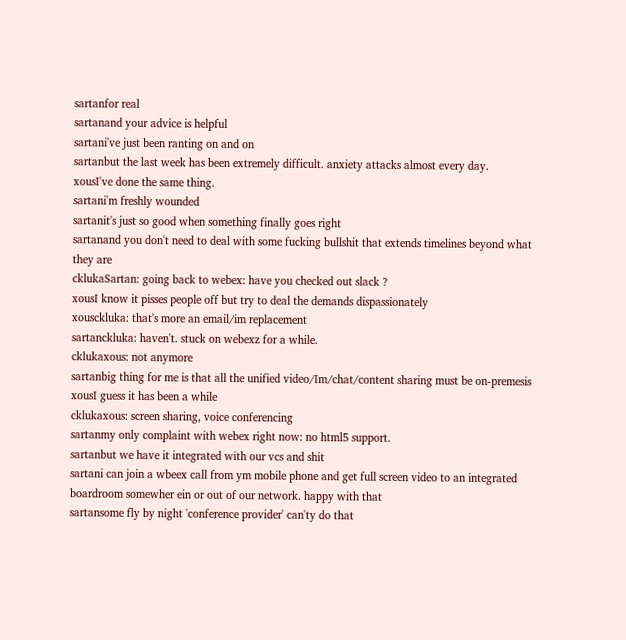sartanfor real
sartanand your advice is helpful
sartani've just been ranting on and on
sartanbut the last week has been extremely difficult. anxiety attacks almost every day.
xousI've done the same thing.
sartani'm freshly wounded
sartanit's just so good when something finally goes right
sartanand you don't need to deal with some fucking bullshit that extends timelines beyond what they are
cklukaSartan: going back to webex: have you checked out slack ?
xousI know it pisses people off but try to deal the demands dispassionately
xousckluka: that's more an email/im replacement
sartanckluka: haven't. stuck on webexz for a while.
cklukaxous: not anymore
sartanbig thing for me is that all the unified video/Im/chat/content sharing must be on-premesis
xousI guess it has been a while
cklukaxous: screen sharing, voice conferencing
sartanmy only complaint with webex right now: no html5 support.
sartanbut we have it integrated with our vcs and shit
sartani can join a wbeex call from ym mobile phone and get full screen video to an integrated boardroom somewher ein or out of our network. happy with that
sartansome fly by night 'conference provider' can'ty do that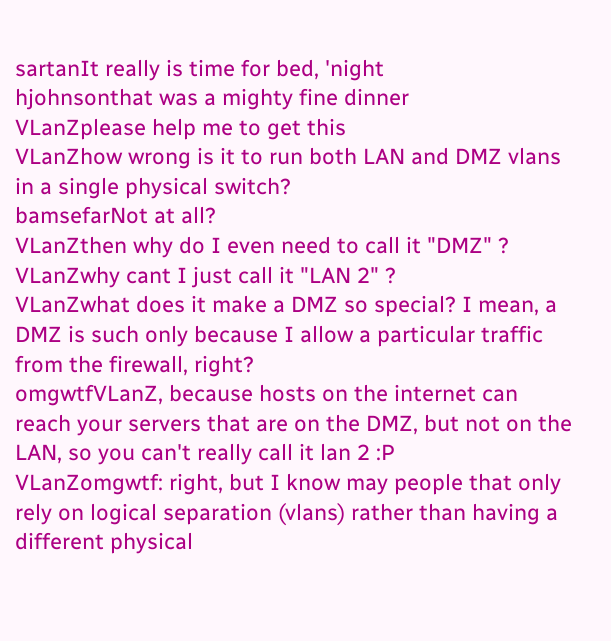sartanIt really is time for bed, 'night
hjohnsonthat was a mighty fine dinner
VLanZplease help me to get this
VLanZhow wrong is it to run both LAN and DMZ vlans in a single physical switch?
bamsefarNot at all?
VLanZthen why do I even need to call it "DMZ" ?
VLanZwhy cant I just call it "LAN 2" ?
VLanZwhat does it make a DMZ so special? I mean, a DMZ is such only because I allow a particular traffic from the firewall, right?
omgwtfVLanZ, because hosts on the internet can reach your servers that are on the DMZ, but not on the LAN, so you can't really call it lan 2 :P
VLanZomgwtf: right, but I know may people that only rely on logical separation (vlans) rather than having a different physical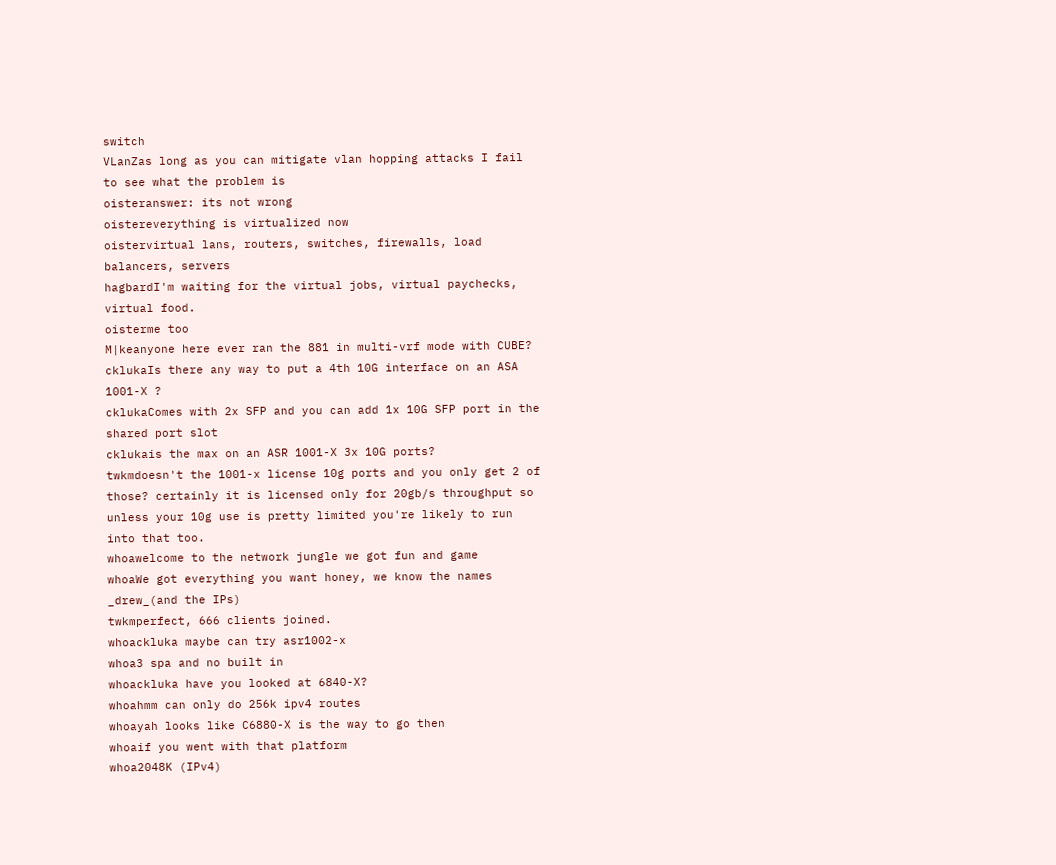switch
VLanZas long as you can mitigate vlan hopping attacks I fail to see what the problem is
oisteranswer: its not wrong
oistereverything is virtualized now
oistervirtual lans, routers, switches, firewalls, load balancers, servers
hagbardI'm waiting for the virtual jobs, virtual paychecks, virtual food.
oisterme too
M|keanyone here ever ran the 881 in multi-vrf mode with CUBE?
cklukaIs there any way to put a 4th 10G interface on an ASA 1001-X ?
cklukaComes with 2x SFP and you can add 1x 10G SFP port in the shared port slot
cklukais the max on an ASR 1001-X 3x 10G ports?
twkmdoesn't the 1001-x license 10g ports and you only get 2 of those? certainly it is licensed only for 20gb/s throughput so unless your 10g use is pretty limited you're likely to run into that too.
whoawelcome to the network jungle we got fun and game
whoaWe got everything you want honey, we know the names
_drew_(and the IPs)
twkmperfect, 666 clients joined.
whoackluka maybe can try asr1002-x
whoa3 spa and no built in
whoackluka have you looked at 6840-X?
whoahmm can only do 256k ipv4 routes
whoayah looks like C6880-X is the way to go then
whoaif you went with that platform
whoa2048K (IPv4)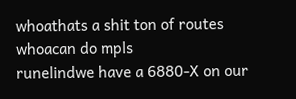whoathats a shit ton of routes
whoacan do mpls
runelindwe have a 6880-X on our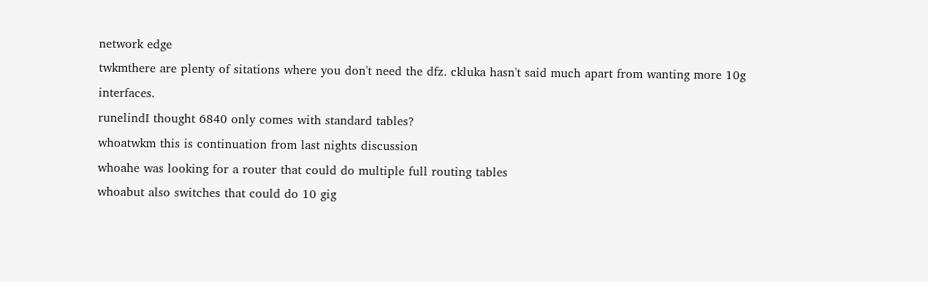network edge
twkmthere are plenty of sitations where you don't need the dfz. ckluka hasn't said much apart from wanting more 10g interfaces.
runelindI thought 6840 only comes with standard tables?
whoatwkm this is continuation from last nights discussion
whoahe was looking for a router that could do multiple full routing tables
whoabut also switches that could do 10 gig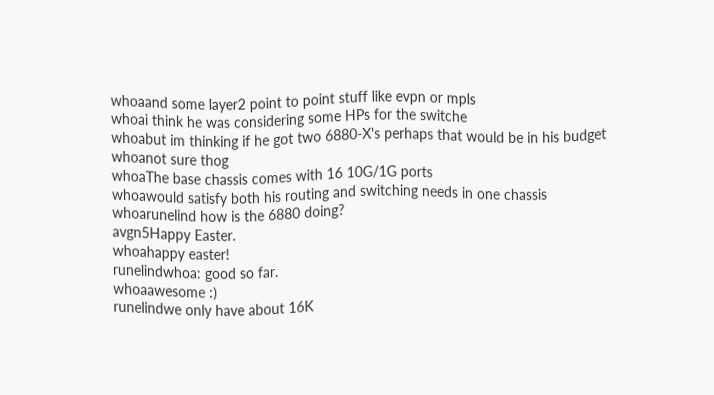whoaand some layer2 point to point stuff like evpn or mpls
whoai think he was considering some HPs for the switche
whoabut im thinking if he got two 6880-X's perhaps that would be in his budget
whoanot sure thog
whoaThe base chassis comes with 16 10G/1G ports
whoawould satisfy both his routing and switching needs in one chassis
whoarunelind how is the 6880 doing?
avgn5Happy Easter.
whoahappy easter!
runelindwhoa: good so far.
whoaawesome :)
runelindwe only have about 16K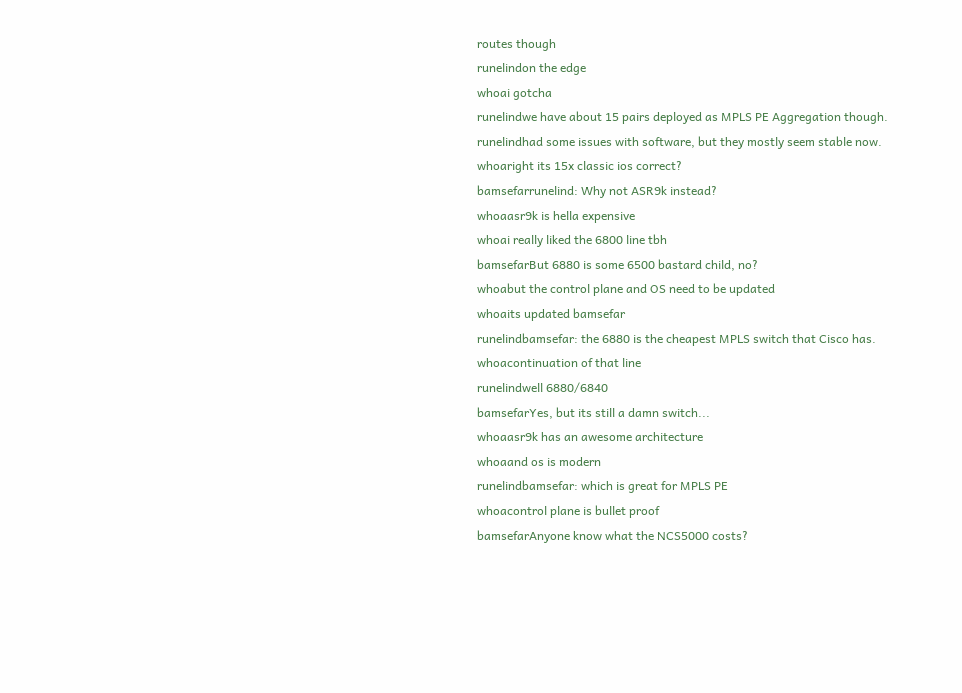routes though
runelindon the edge
whoai gotcha
runelindwe have about 15 pairs deployed as MPLS PE Aggregation though.
runelindhad some issues with software, but they mostly seem stable now.
whoaright its 15x classic ios correct?
bamsefarrunelind: Why not ASR9k instead?
whoaasr9k is hella expensive
whoai really liked the 6800 line tbh
bamsefarBut 6880 is some 6500 bastard child, no?
whoabut the control plane and OS need to be updated
whoaits updated bamsefar
runelindbamsefar: the 6880 is the cheapest MPLS switch that Cisco has.
whoacontinuation of that line
runelindwell 6880/6840
bamsefarYes, but its still a damn switch...
whoaasr9k has an awesome architecture
whoaand os is modern
runelindbamsefar: which is great for MPLS PE
whoacontrol plane is bullet proof
bamsefarAnyone know what the NCS5000 costs?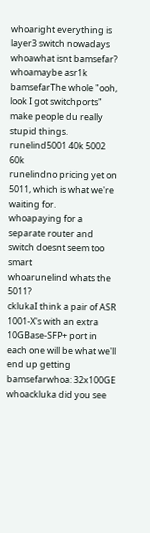whoaright everything is layer3 switch nowadays
whoawhat isnt bamsefar?
whoamaybe asr1k
bamsefarThe whole "ooh, look I got switchports" make people du really stupid things.
runelind5001 40k 5002 60k
runelindno pricing yet on 5011, which is what we're waiting for.
whoapaying for a separate router and switch doesnt seem too smart
whoarunelind whats the 5011?
cklukaI think a pair of ASR 1001-X's with an extra 10GBase-SFP+ port in each one will be what we'll end up getting
bamsefarwhoa: 32x100GE
whoackluka did you see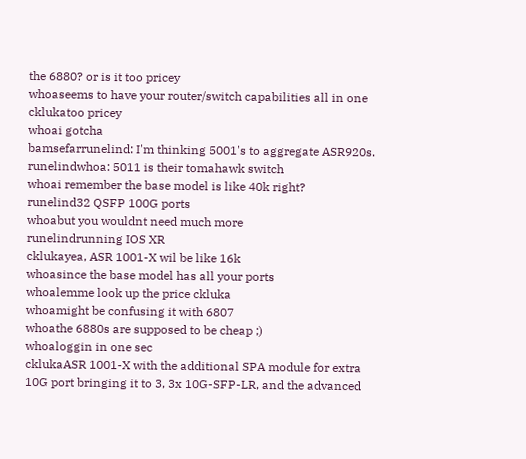the 6880? or is it too pricey
whoaseems to have your router/switch capabilities all in one
cklukatoo pricey
whoai gotcha
bamsefarrunelind: I'm thinking 5001's to aggregate ASR920s.
runelindwhoa: 5011 is their tomahawk switch
whoai remember the base model is like 40k right?
runelind32 QSFP 100G ports
whoabut you wouldnt need much more
runelindrunning IOS XR
cklukayea, ASR 1001-X wil be like 16k
whoasince the base model has all your ports
whoalemme look up the price ckluka
whoamight be confusing it with 6807
whoathe 6880s are supposed to be cheap ;)
whoaloggin in one sec
cklukaASR 1001-X with the additional SPA module for extra 10G port bringing it to 3, 3x 10G-SFP-LR, and the advanced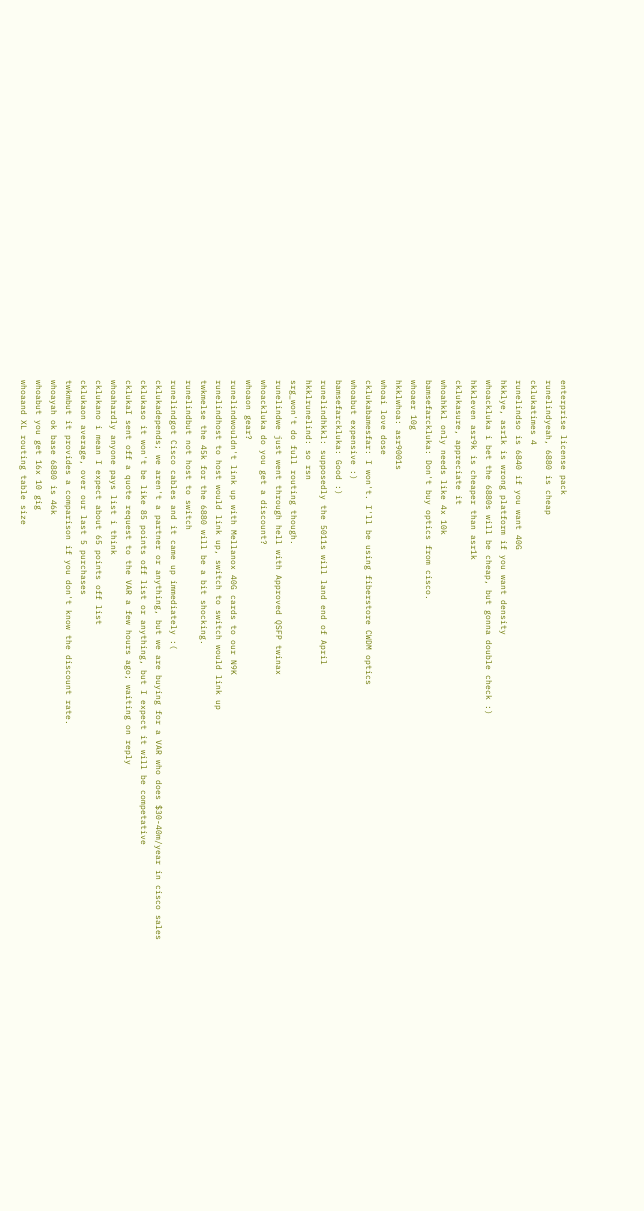enterprise license pack
runelindyeah, 6880 is cheap
cklukatimes 4
runelindso is 6840 if you want 40G
hkklye, asr1k is wrong platform if you want density
whoackluka i bet the 6880s will be cheap, but gonna double check :)
hkkleven asr9k is cheaper than asr1k
cklukasure, appreciate it
whoahkkl only needs like 4x 10k
bamsefarckluka: Don't buy optics from cisco.
whoaer 10g
hkklwhoa: asr9001s
whoai love dose
cklukabamesfar: I won't. I'll be using fiberstore CWDM optics
whoabut expensive :)
bamsefarckluka: Good :)
runelindhkkl: supposedly the 5011s will land end of April
hkklrunelind: so rsn
srg_won't do full routing though.
runelindwe just went through hell with Approved QSFP twinax
whoackluka do you get a discount?
whoaon gear?
runelindwouldn't link up with Mellanox 40G cards to our N9K
runelindhost to host would link up, switch to switch would link up
twkmelse the 45k for the 6880 will be a bit shocking.
runelindbut not host to switch
runelindgot Cisco cables and it came up immediately :(
cklukadepends; we aren't a partner or anything, but we are buying for a VAR who does $30-40m/year in cisco sales
cklukaso it won't be like 85 points off list or anything, but I expect it will be competative
cklukaI sent off a quote request to the VAR a few hours ago; waiting on reply
whoahardly anyone pays list i think
cklukano i mean I expect about 65 points off list
cklukaon average, over our last 5 purchases
twkmbut it provides a comparison if you don't know the discount rate.
whoayah ok base 6880 is 46k
whoabut you get 16x 10 gig
whoaand XL routing table size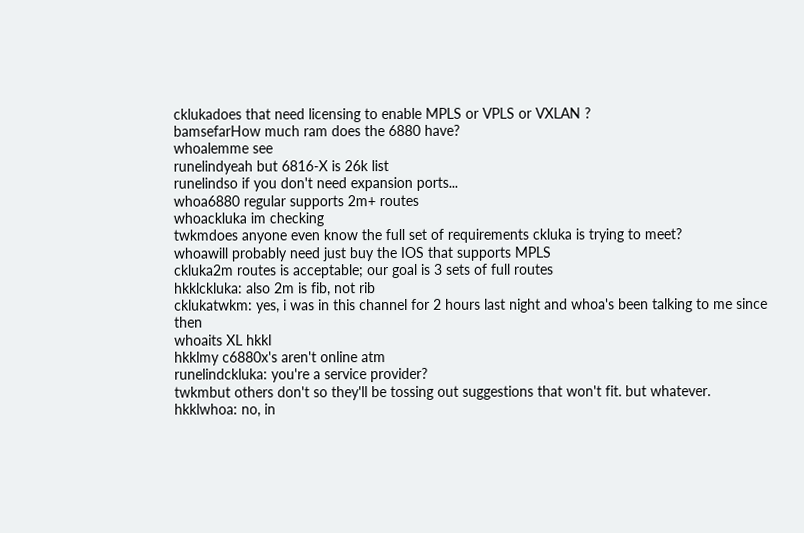cklukadoes that need licensing to enable MPLS or VPLS or VXLAN ?
bamsefarHow much ram does the 6880 have?
whoalemme see
runelindyeah but 6816-X is 26k list
runelindso if you don't need expansion ports...
whoa6880 regular supports 2m+ routes
whoackluka im checking
twkmdoes anyone even know the full set of requirements ckluka is trying to meet?
whoawill probably need just buy the IOS that supports MPLS
ckluka2m routes is acceptable; our goal is 3 sets of full routes
hkklckluka: also 2m is fib, not rib
cklukatwkm: yes, i was in this channel for 2 hours last night and whoa's been talking to me since then
whoaits XL hkkl
hkklmy c6880x's aren't online atm
runelindckluka: you're a service provider?
twkmbut others don't so they'll be tossing out suggestions that won't fit. but whatever.
hkklwhoa: no, in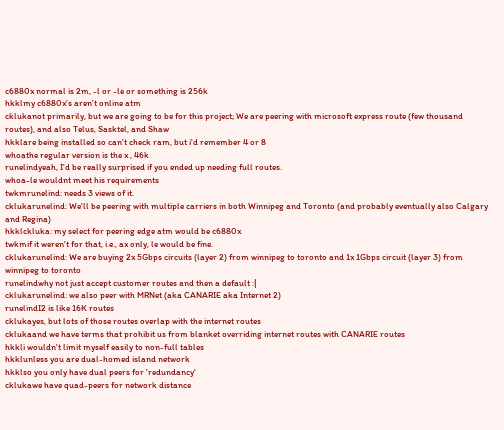c6880x normal is 2m, -l or -le or something is 256k
hkklmy c6880x's aren't online atm
cklukanot primarily, but we are going to be for this project; We are peering with microsoft express route (few thousand routes), and also Telus, Sasktel, and Shaw
hkklare being installed so can't check ram, but i'd remember 4 or 8
whoathe regular version is the x , 46k
runelindyeah, I'd be really surprised if you ended up needing full routes.
whoa-le wouldnt meet his requirements
twkmrunelind: needs 3 views of it.
cklukarunelind: We'll be peering with multiple carriers in both Winnipeg and Toronto (and probably eventually also Calgary and Regina)
hkklckluka: my select for peering edge atm would be c6880x
twkmif it weren't for that, i.e., ax only, le would be fine.
cklukarunelind: We are buying 2x 5Gbps circuits (layer 2) from winnipeg to toronto and 1x 1Gbps circuit (layer 3) from winnipeg to toronto
runelindwhy not just accept customer routes and then a default :|
cklukarunelind: we also peer with MRNet (aka CANARIE aka Internet 2)
runelindI2 is like 16K routes
cklukayes, but lots of those routes overlap with the internet routes
cklukaand we have terms that prohibit us from blanket overriding internet routes with CANARIE routes
hkkli wouldn't limit myself easily to non-full tables
hkklunless you are dual-homed island network
hkklso you only have dual peers for 'redundancy'
cklukawe have quad-peers for network distance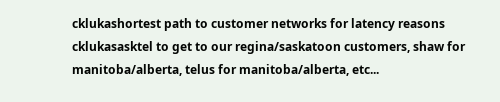cklukashortest path to customer networks for latency reasons
cklukasasktel to get to our regina/saskatoon customers, shaw for manitoba/alberta, telus for manitoba/alberta, etc...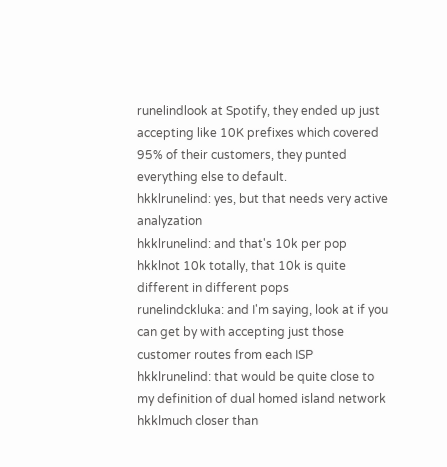runelindlook at Spotify, they ended up just accepting like 10K prefixes which covered 95% of their customers, they punted everything else to default.
hkklrunelind: yes, but that needs very active analyzation
hkklrunelind: and that's 10k per pop
hkklnot 10k totally, that 10k is quite different in different pops
runelindckluka: and I'm saying, look at if you can get by with accepting just those customer routes from each ISP
hkklrunelind: that would be quite close to my definition of dual homed island network
hkklmuch closer than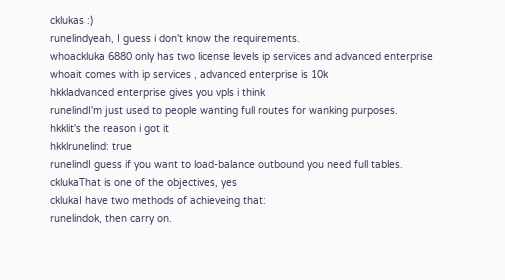cklukas :)
runelindyeah, I guess i don't know the requirements.
whoackluka 6880 only has two license levels ip services and advanced enterprise
whoait comes with ip services , advanced enterprise is 10k
hkkladvanced enterprise gives you vpls i think
runelindI'm just used to people wanting full routes for wanking purposes.
hkklit's the reason i got it
hkklrunelind: true
runelindI guess if you want to load-balance outbound you need full tables.
cklukaThat is one of the objectives, yes
cklukaI have two methods of achieveing that:
runelindok, then carry on.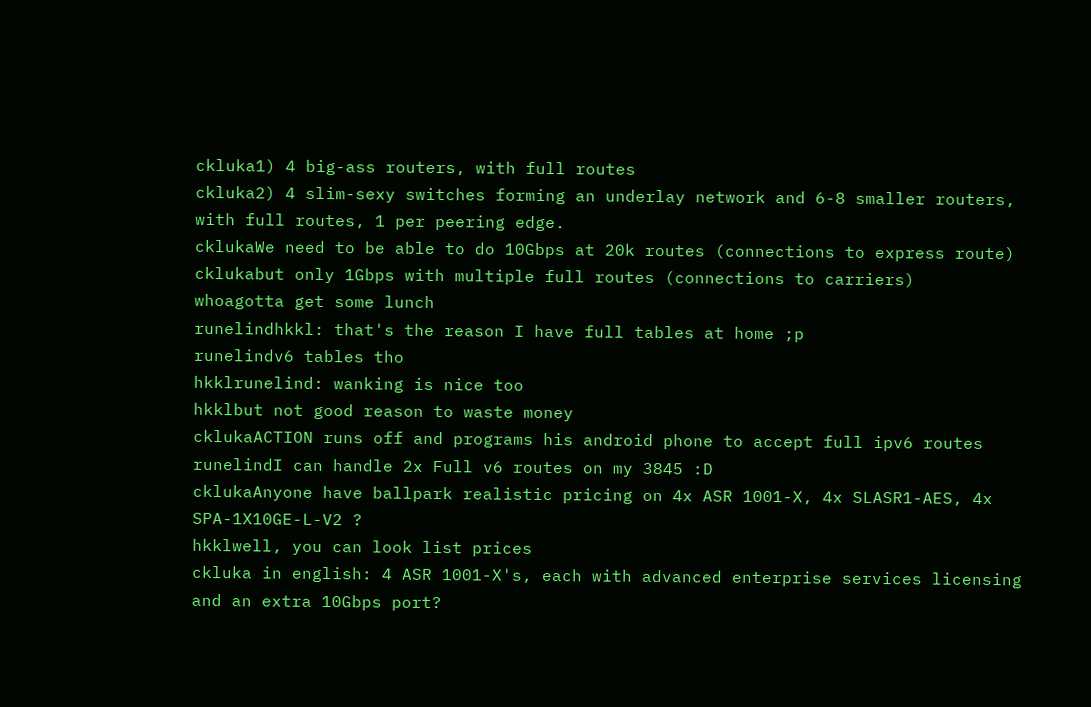ckluka1) 4 big-ass routers, with full routes
ckluka2) 4 slim-sexy switches forming an underlay network and 6-8 smaller routers, with full routes, 1 per peering edge.
cklukaWe need to be able to do 10Gbps at 20k routes (connections to express route)
cklukabut only 1Gbps with multiple full routes (connections to carriers)
whoagotta get some lunch
runelindhkkl: that's the reason I have full tables at home ;p
runelindv6 tables tho
hkklrunelind: wanking is nice too
hkklbut not good reason to waste money
cklukaACTION runs off and programs his android phone to accept full ipv6 routes
runelindI can handle 2x Full v6 routes on my 3845 :D
cklukaAnyone have ballpark realistic pricing on 4x ASR 1001-X, 4x SLASR1-AES, 4x SPA-1X10GE-L-V2 ?
hkklwell, you can look list prices
ckluka in english: 4 ASR 1001-X's, each with advanced enterprise services licensing and an extra 10Gbps port?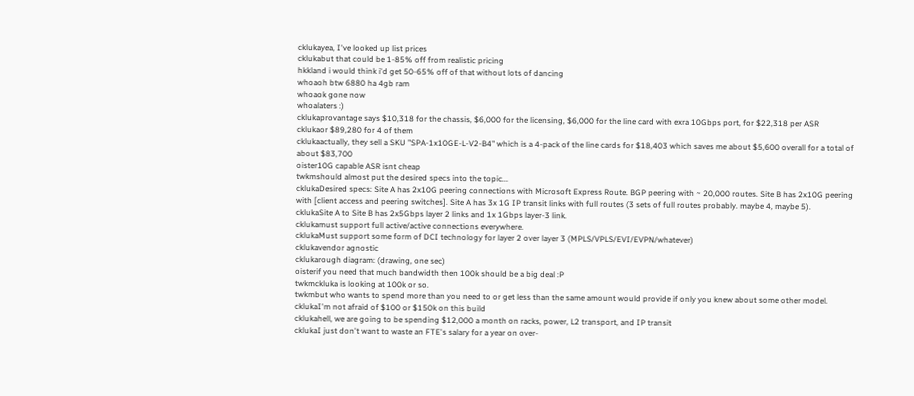cklukayea, I've looked up list prices
cklukabut that could be 1-85% off from realistic pricing
hkkland i would think i'd get 50-65% off of that without lots of dancing
whoaoh btw 6880 ha 4gb ram
whoaok gone now
whoalaters :)
cklukaprovantage says $10,318 for the chassis, $6,000 for the licensing, $6,000 for the line card with exra 10Gbps port, for $22,318 per ASR
cklukaor $89,280 for 4 of them
cklukaactually, they sell a SKU "SPA-1x10GE-L-V2-B4" which is a 4-pack of the line cards for $18,403 which saves me about $5,600 overall for a total of about $83,700
oister10G capable ASR isnt cheap
twkmshould almost put the desired specs into the topic...
cklukaDesired specs: Site A has 2x10G peering connections with Microsoft Express Route. BGP peering with ~ 20,000 routes. Site B has 2x10G peering with [client access and peering switches]. Site A has 3x 1G IP transit links with full routes (3 sets of full routes probably. maybe 4, maybe 5).
cklukaSite A to Site B has 2x5Gbps layer 2 links and 1x 1Gbps layer-3 link.
cklukamust support full active/active connections everywhere.
cklukaMust support some form of DCI technology for layer 2 over layer 3 (MPLS/VPLS/EVI/EVPN/whatever)
cklukavendor agnostic
cklukarough diagram: (drawing, one sec)
oisterif you need that much bandwidth then 100k should be a big deal :P
twkmckluka is looking at 100k or so.
twkmbut who wants to spend more than you need to or get less than the same amount would provide if only you knew about some other model.
cklukaI'm not afraid of $100 or $150k on this build
cklukahell, we are going to be spending $12,000 a month on racks, power, L2 transport, and IP transit
cklukaI just don't want to waste an FTE's salary for a year on over-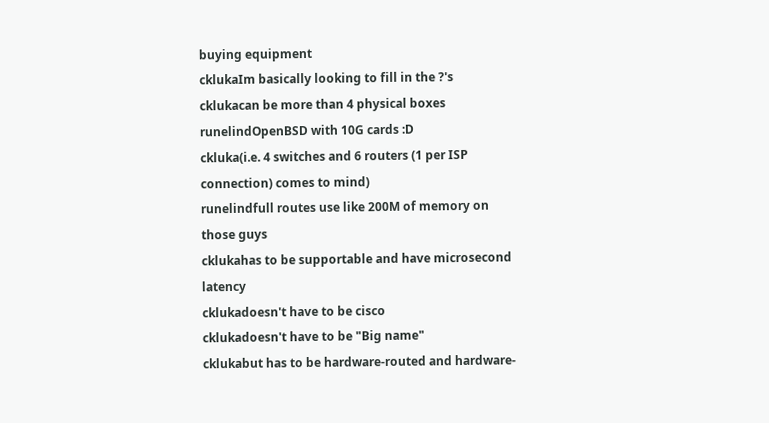buying equipment
cklukaIm basically looking to fill in the ?'s
cklukacan be more than 4 physical boxes
runelindOpenBSD with 10G cards :D
ckluka(i.e. 4 switches and 6 routers (1 per ISP connection) comes to mind)
runelindfull routes use like 200M of memory on those guys
cklukahas to be supportable and have microsecond latency
cklukadoesn't have to be cisco
cklukadoesn't have to be "Big name"
cklukabut has to be hardware-routed and hardware-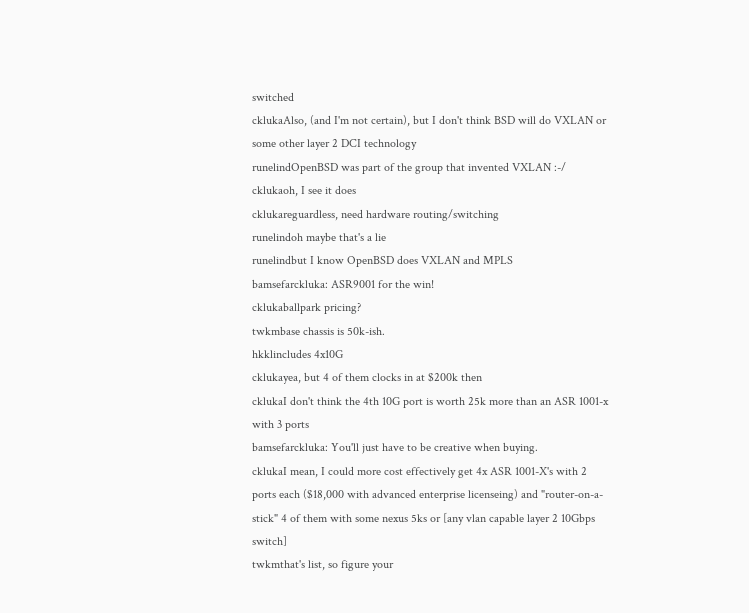switched
cklukaAlso, (and I'm not certain), but I don't think BSD will do VXLAN or some other layer 2 DCI technology
runelindOpenBSD was part of the group that invented VXLAN :-/
cklukaoh, I see it does
cklukareguardless, need hardware routing/switching
runelindoh maybe that's a lie
runelindbut I know OpenBSD does VXLAN and MPLS
bamsefarckluka: ASR9001 for the win!
cklukaballpark pricing?
twkmbase chassis is 50k-ish.
hkklincludes 4x10G
cklukayea, but 4 of them clocks in at $200k then
cklukaI don't think the 4th 10G port is worth 25k more than an ASR 1001-x with 3 ports
bamsefarckluka: You'll just have to be creative when buying.
cklukaI mean, I could more cost effectively get 4x ASR 1001-X's with 2 ports each ($18,000 with advanced enterprise licenseing) and "router-on-a-stick" 4 of them with some nexus 5ks or [any vlan capable layer 2 10Gbps switch]
twkmthat's list, so figure your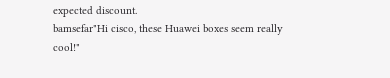expected discount.
bamsefar"Hi cisco, these Huawei boxes seem really cool!"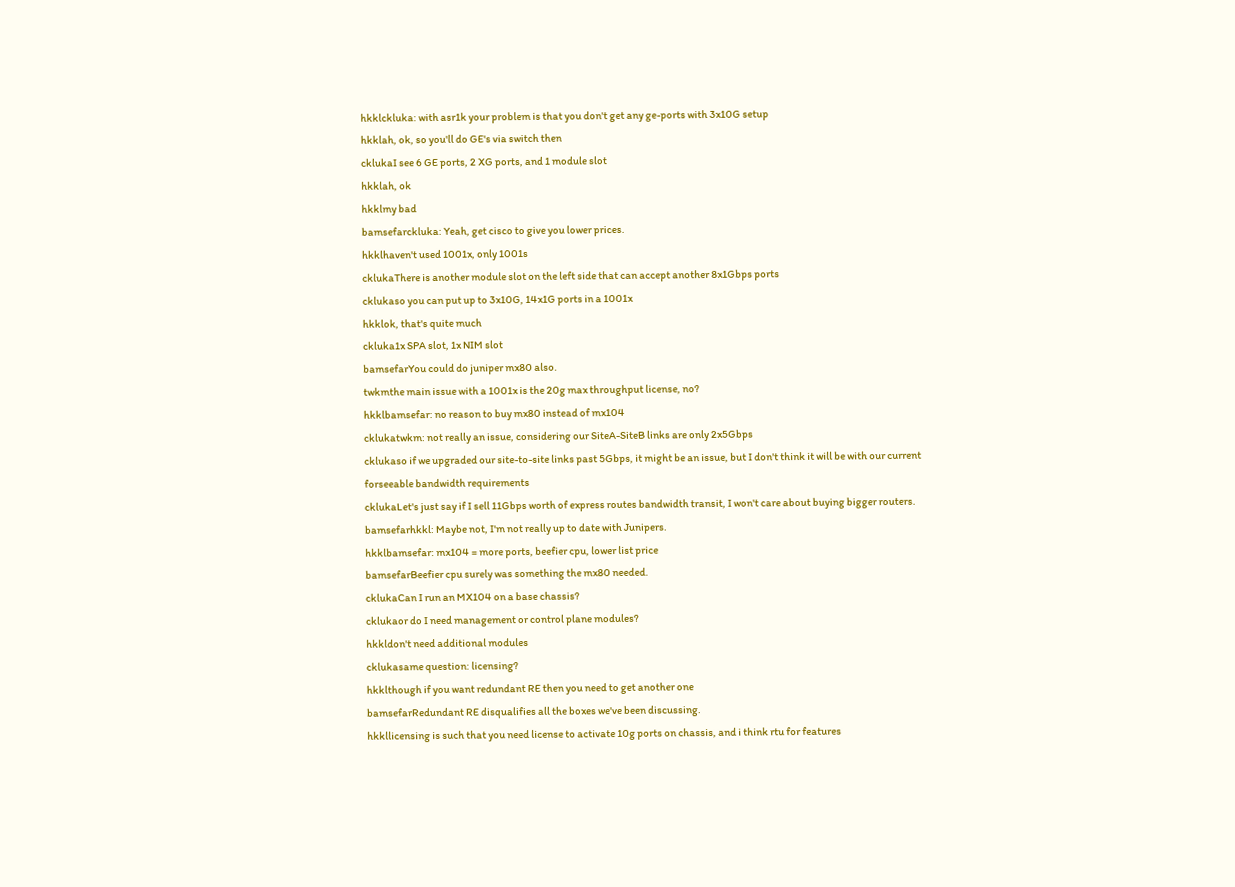hkklckluka: with asr1k your problem is that you don't get any ge-ports with 3x10G setup
hkklah, ok, so you'll do GE's via switch then
cklukaI see 6 GE ports, 2 XG ports, and 1 module slot
hkklah, ok
hkklmy bad
bamsefarckluka: Yeah, get cisco to give you lower prices.
hkklhaven't used 1001x, only 1001s
cklukaThere is another module slot on the left side that can accept another 8x1Gbps ports
cklukaso you can put up to 3x10G, 14x1G ports in a 1001x
hkklok, that's quite much
ckluka1x SPA slot, 1x NIM slot
bamsefarYou could do juniper mx80 also.
twkmthe main issue with a 1001x is the 20g max throughput license, no?
hkklbamsefar: no reason to buy mx80 instead of mx104
cklukatwkm: not really an issue, considering our SiteA-SiteB links are only 2x5Gbps
cklukaso if we upgraded our site-to-site links past 5Gbps, it might be an issue, but I don't think it will be with our current forseeable bandwidth requirements
cklukaLet's just say if I sell 11Gbps worth of express routes bandwidth transit, I won't care about buying bigger routers.
bamsefarhkkl: Maybe not, I'm not really up to date with Junipers.
hkklbamsefar: mx104 = more ports, beefier cpu, lower list price
bamsefarBeefier cpu surely was something the mx80 needed.
cklukaCan I run an MX104 on a base chassis?
cklukaor do I need management or control plane modules?
hkkldon't need additional modules
cklukasame question: licensing?
hkklthough if you want redundant RE then you need to get another one
bamsefarRedundant RE disqualifies all the boxes we've been discussing.
hkkllicensing is such that you need license to activate 10g ports on chassis, and i think rtu for features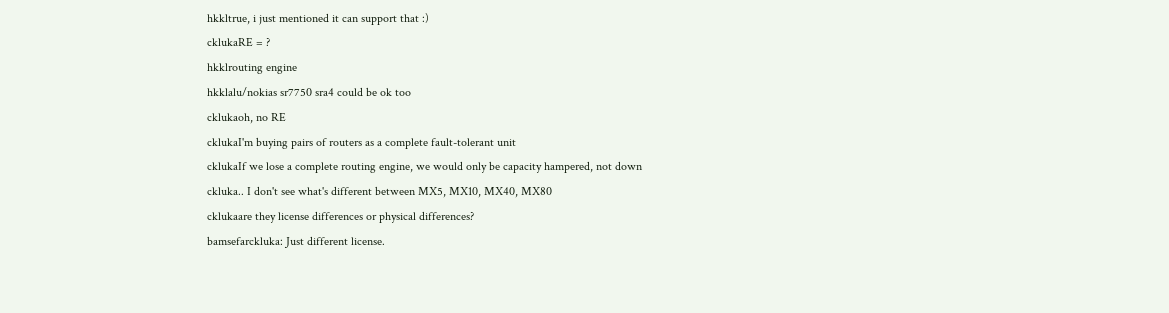hkkltrue, i just mentioned it can support that :)
cklukaRE = ?
hkklrouting engine
hkklalu/nokias sr7750 sra4 could be ok too
cklukaoh, no RE
cklukaI'm buying pairs of routers as a complete fault-tolerant unit
cklukaIf we lose a complete routing engine, we would only be capacity hampered, not down
ckluka.. I don't see what's different between MX5, MX10, MX40, MX80
cklukaare they license differences or physical differences?
bamsefarckluka: Just different license.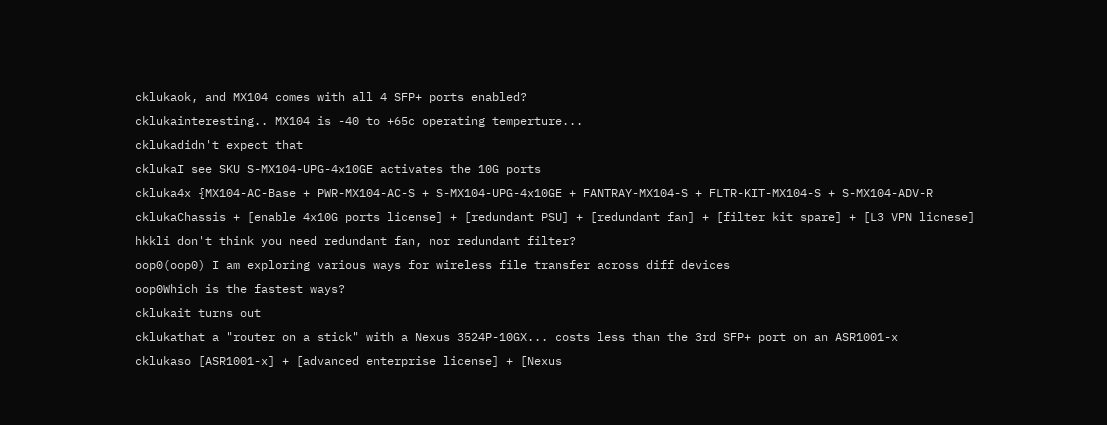cklukaok, and MX104 comes with all 4 SFP+ ports enabled?
cklukainteresting.. MX104 is -40 to +65c operating temperture...
cklukadidn't expect that
cklukaI see SKU S-MX104-UPG-4x10GE activates the 10G ports
ckluka4x {MX104-AC-Base + PWR-MX104-AC-S + S-MX104-UPG-4x10GE + FANTRAY-MX104-S + FLTR-KIT-MX104-S + S-MX104-ADV-R
cklukaChassis + [enable 4x10G ports license] + [redundant PSU] + [redundant fan] + [filter kit spare] + [L3 VPN licnese]
hkkli don't think you need redundant fan, nor redundant filter?
oop0(oop0) I am exploring various ways for wireless file transfer across diff devices
oop0Which is the fastest ways?
cklukait turns out
cklukathat a "router on a stick" with a Nexus 3524P-10GX... costs less than the 3rd SFP+ port on an ASR1001-x
cklukaso [ASR1001-x] + [advanced enterprise license] + [Nexus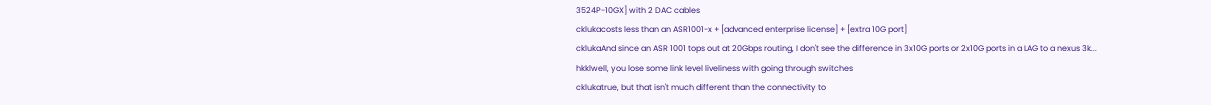3524P-10GX] with 2 DAC cables
cklukacosts less than an ASR1001-x + [advanced enterprise license] + [extra 10G port]
cklukaAnd since an ASR 1001 tops out at 20Gbps routing, I don't see the difference in 3x10G ports or 2x10G ports in a LAG to a nexus 3k...
hkklwell, you lose some link level liveliness with going through switches
cklukatrue, but that isn't much different than the connectivity to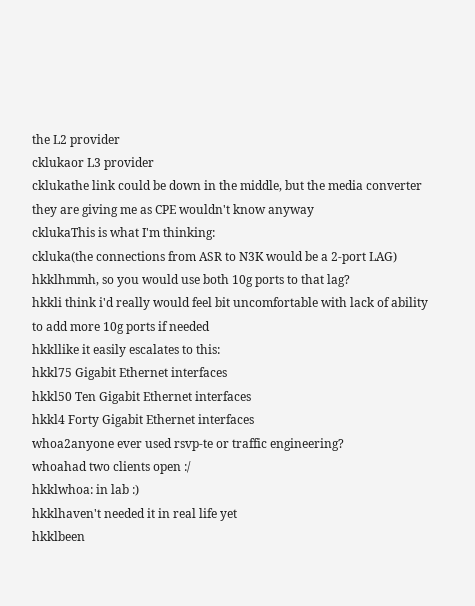the L2 provider
cklukaor L3 provider
cklukathe link could be down in the middle, but the media converter they are giving me as CPE wouldn't know anyway
cklukaThis is what I'm thinking:
ckluka(the connections from ASR to N3K would be a 2-port LAG)
hkklhmmh, so you would use both 10g ports to that lag?
hkkli think i'd really would feel bit uncomfortable with lack of ability to add more 10g ports if needed
hkkllike it easily escalates to this:
hkkl75 Gigabit Ethernet interfaces
hkkl50 Ten Gigabit Ethernet interfaces
hkkl4 Forty Gigabit Ethernet interfaces
whoa2anyone ever used rsvp-te or traffic engineering?
whoahad two clients open :/
hkklwhoa: in lab :)
hkklhaven't needed it in real life yet
hkklbeen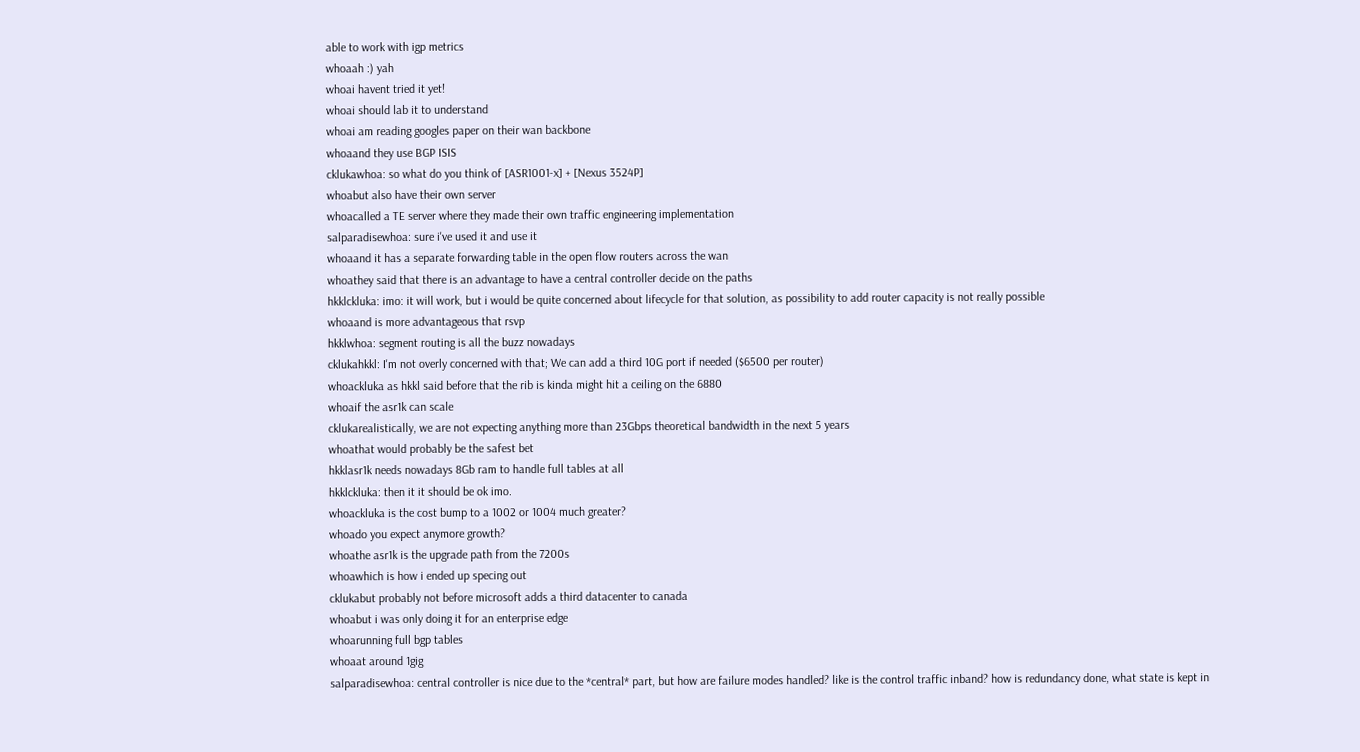able to work with igp metrics
whoaah :) yah
whoai havent tried it yet!
whoai should lab it to understand
whoai am reading googles paper on their wan backbone
whoaand they use BGP ISIS
cklukawhoa: so what do you think of [ASR1001-x] + [Nexus 3524P]
whoabut also have their own server
whoacalled a TE server where they made their own traffic engineering implementation
salparadisewhoa: sure i've used it and use it
whoaand it has a separate forwarding table in the open flow routers across the wan
whoathey said that there is an advantage to have a central controller decide on the paths
hkklckluka: imo: it will work, but i would be quite concerned about lifecycle for that solution, as possibility to add router capacity is not really possible
whoaand is more advantageous that rsvp
hkklwhoa: segment routing is all the buzz nowadays
cklukahkkl: I'm not overly concerned with that; We can add a third 10G port if needed ($6500 per router)
whoackluka as hkkl said before that the rib is kinda might hit a ceiling on the 6880
whoaif the asr1k can scale
cklukarealistically, we are not expecting anything more than 23Gbps theoretical bandwidth in the next 5 years
whoathat would probably be the safest bet
hkklasr1k needs nowadays 8Gb ram to handle full tables at all
hkklckluka: then it it should be ok imo.
whoackluka is the cost bump to a 1002 or 1004 much greater?
whoado you expect anymore growth?
whoathe asr1k is the upgrade path from the 7200s
whoawhich is how i ended up specing out
cklukabut probably not before microsoft adds a third datacenter to canada
whoabut i was only doing it for an enterprise edge
whoarunning full bgp tables
whoaat around 1gig
salparadisewhoa: central controller is nice due to the *central* part, but how are failure modes handled? like is the control traffic inband? how is redundancy done, what state is kept in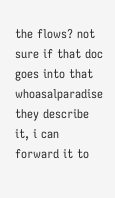the flows? not sure if that doc goes into that
whoasalparadise they describe it, i can forward it to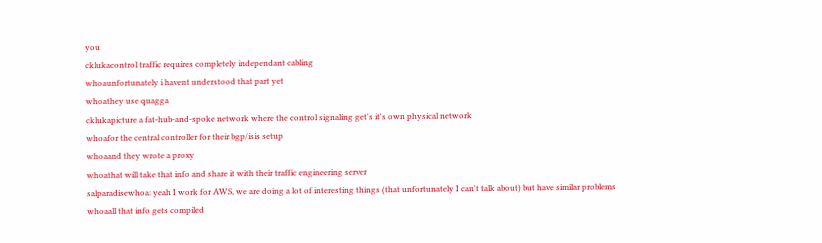you
cklukacontrol traffic requires completely independant cabling
whoaunfortunately i havent understood that part yet
whoathey use quagga
cklukapicture a fat-hub-and-spoke network where the control signaling get's it's own physical network
whoafor the central controller for their bgp/isis setup
whoaand they wrote a proxy
whoathat will take that info and share it with their traffic engineering server
salparadisewhoa: yeah I work for AWS, we are doing a lot of interesting things (that unfortunately I can't talk about) but have similar problems
whoaall that info gets compiled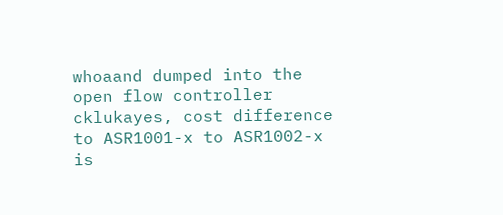whoaand dumped into the open flow controller
cklukayes, cost difference to ASR1001-x to ASR1002-x is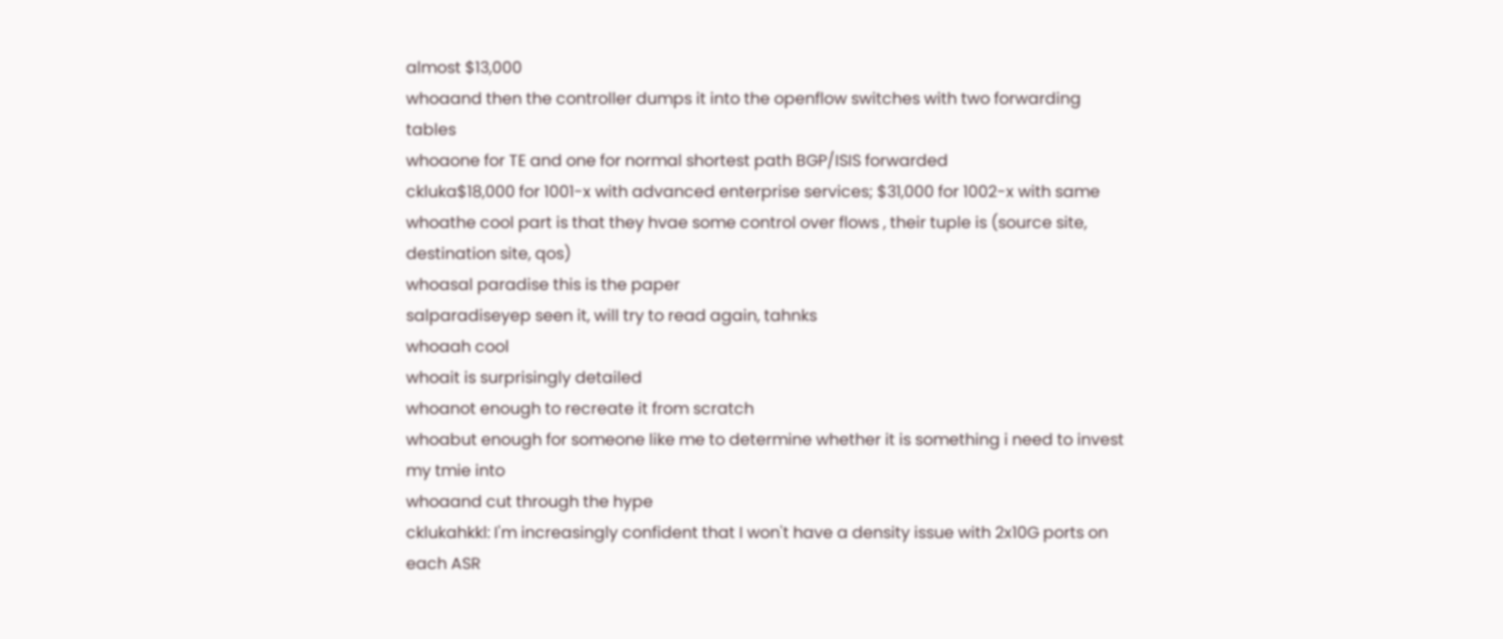almost $13,000
whoaand then the controller dumps it into the openflow switches with two forwarding tables
whoaone for TE and one for normal shortest path BGP/ISIS forwarded
ckluka$18,000 for 1001-x with advanced enterprise services; $31,000 for 1002-x with same
whoathe cool part is that they hvae some control over flows , their tuple is (source site, destination site, qos)
whoasal paradise this is the paper
salparadiseyep seen it, will try to read again, tahnks
whoaah cool
whoait is surprisingly detailed
whoanot enough to recreate it from scratch
whoabut enough for someone like me to determine whether it is something i need to invest my tmie into
whoaand cut through the hype
cklukahkkl: I'm increasingly confident that I won't have a density issue with 2x10G ports on each ASR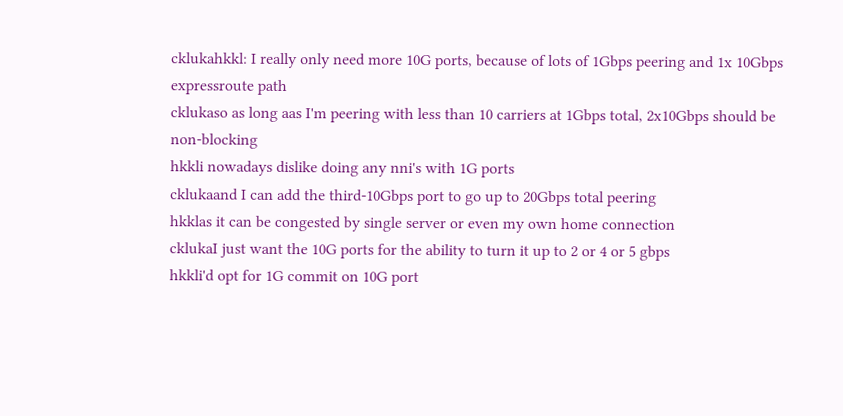cklukahkkl: I really only need more 10G ports, because of lots of 1Gbps peering and 1x 10Gbps expressroute path
cklukaso as long aas I'm peering with less than 10 carriers at 1Gbps total, 2x10Gbps should be non-blocking
hkkli nowadays dislike doing any nni's with 1G ports
cklukaand I can add the third-10Gbps port to go up to 20Gbps total peering
hkklas it can be congested by single server or even my own home connection
cklukaI just want the 10G ports for the ability to turn it up to 2 or 4 or 5 gbps
hkkli'd opt for 1G commit on 10G port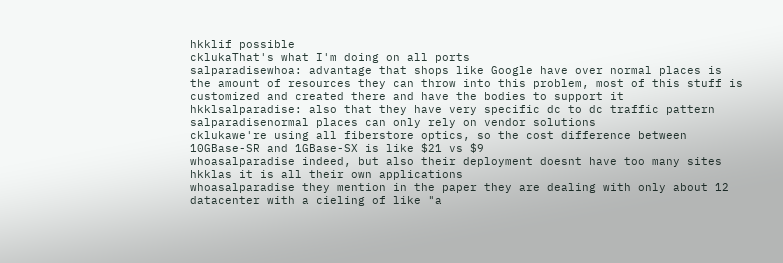hkklif possible
cklukaThat's what I'm doing on all ports
salparadisewhoa: advantage that shops like Google have over normal places is the amount of resources they can throw into this problem, most of this stuff is customized and created there and have the bodies to support it
hkklsalparadise: also that they have very specific dc to dc traffic pattern
salparadisenormal places can only rely on vendor solutions
cklukawe're using all fiberstore optics, so the cost difference between 10GBase-SR and 1GBase-SX is like $21 vs $9
whoasalparadise indeed, but also their deployment doesnt have too many sites
hkklas it is all their own applications
whoasalparadise they mention in the paper they are dealing with only about 12 datacenter with a cieling of like "a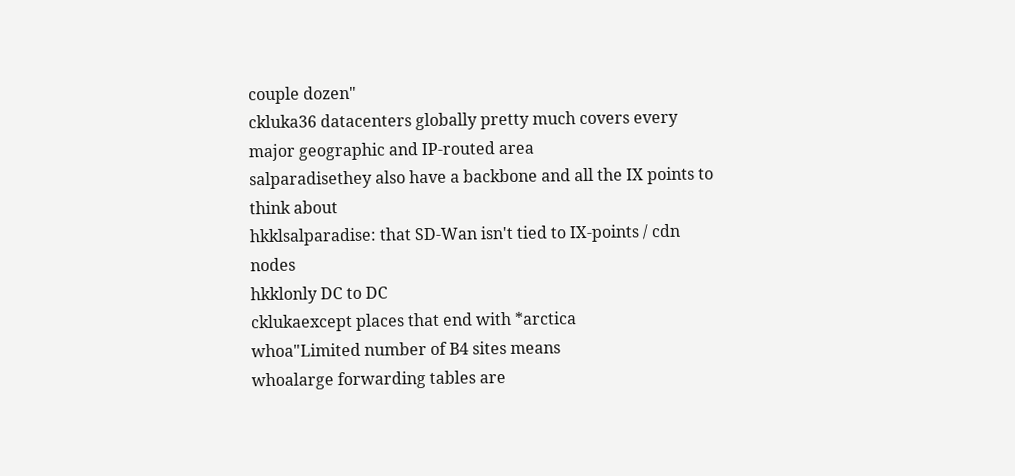couple dozen"
ckluka36 datacenters globally pretty much covers every major geographic and IP-routed area
salparadisethey also have a backbone and all the IX points to think about
hkklsalparadise: that SD-Wan isn't tied to IX-points / cdn nodes
hkklonly DC to DC
cklukaexcept places that end with *arctica
whoa"Limited number of B4 sites means
whoalarge forwarding tables are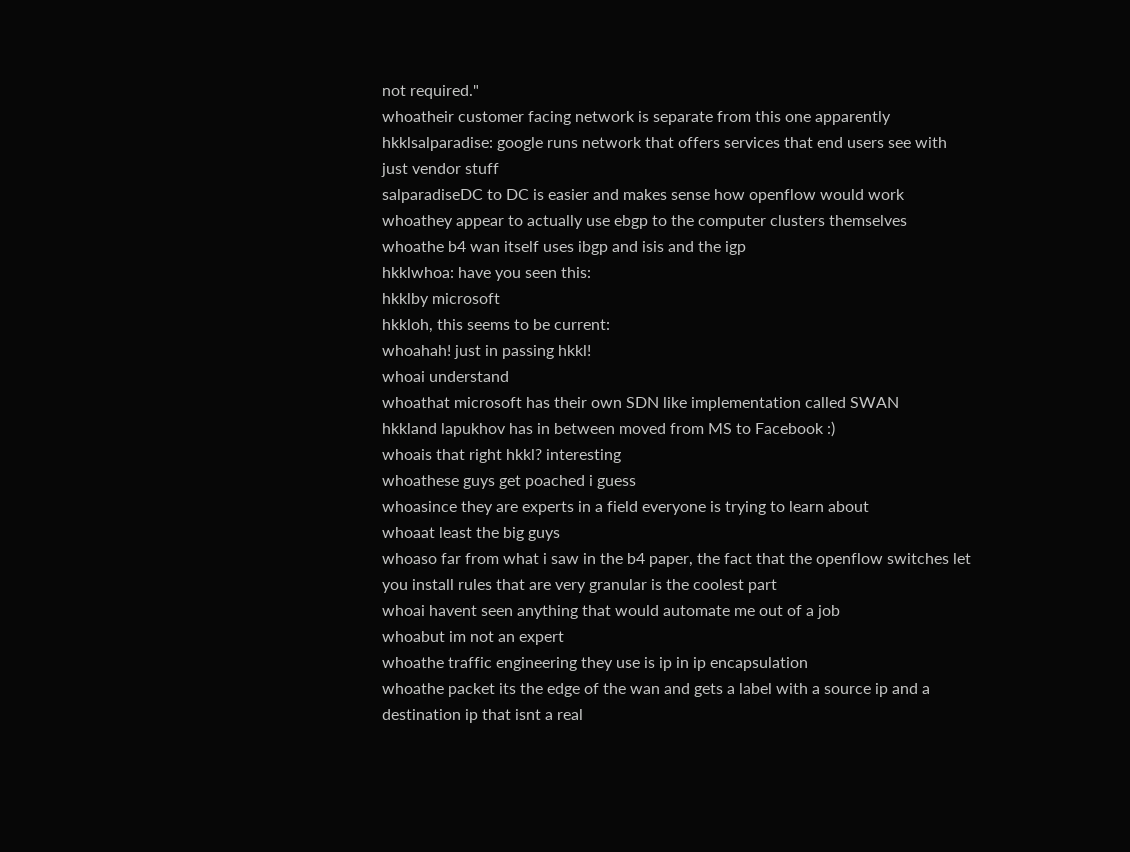not required."
whoatheir customer facing network is separate from this one apparently
hkklsalparadise: google runs network that offers services that end users see with just vendor stuff
salparadiseDC to DC is easier and makes sense how openflow would work
whoathey appear to actually use ebgp to the computer clusters themselves
whoathe b4 wan itself uses ibgp and isis and the igp
hkklwhoa: have you seen this:
hkklby microsoft
hkkloh, this seems to be current:
whoahah! just in passing hkkl!
whoai understand
whoathat microsoft has their own SDN like implementation called SWAN
hkkland lapukhov has in between moved from MS to Facebook :)
whoais that right hkkl? interesting
whoathese guys get poached i guess
whoasince they are experts in a field everyone is trying to learn about
whoaat least the big guys
whoaso far from what i saw in the b4 paper, the fact that the openflow switches let you install rules that are very granular is the coolest part
whoai havent seen anything that would automate me out of a job
whoabut im not an expert
whoathe traffic engineering they use is ip in ip encapsulation
whoathe packet its the edge of the wan and gets a label with a source ip and a destination ip that isnt a real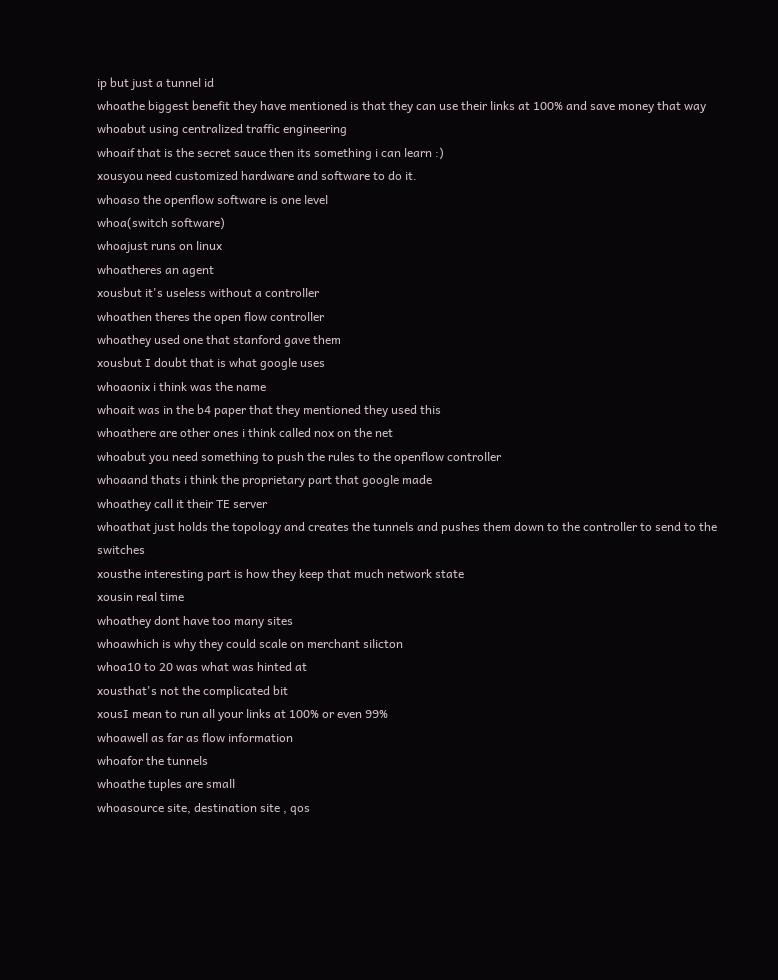ip but just a tunnel id
whoathe biggest benefit they have mentioned is that they can use their links at 100% and save money that way
whoabut using centralized traffic engineering
whoaif that is the secret sauce then its something i can learn :)
xousyou need customized hardware and software to do it.
whoaso the openflow software is one level
whoa(switch software)
whoajust runs on linux
whoatheres an agent
xousbut it's useless without a controller
whoathen theres the open flow controller
whoathey used one that stanford gave them
xousbut I doubt that is what google uses
whoaonix i think was the name
whoait was in the b4 paper that they mentioned they used this
whoathere are other ones i think called nox on the net
whoabut you need something to push the rules to the openflow controller
whoaand thats i think the proprietary part that google made
whoathey call it their TE server
whoathat just holds the topology and creates the tunnels and pushes them down to the controller to send to the switches
xousthe interesting part is how they keep that much network state
xousin real time
whoathey dont have too many sites
whoawhich is why they could scale on merchant silicton
whoa10 to 20 was what was hinted at
xousthat's not the complicated bit
xousI mean to run all your links at 100% or even 99%
whoawell as far as flow information
whoafor the tunnels
whoathe tuples are small
whoasource site, destination site , qos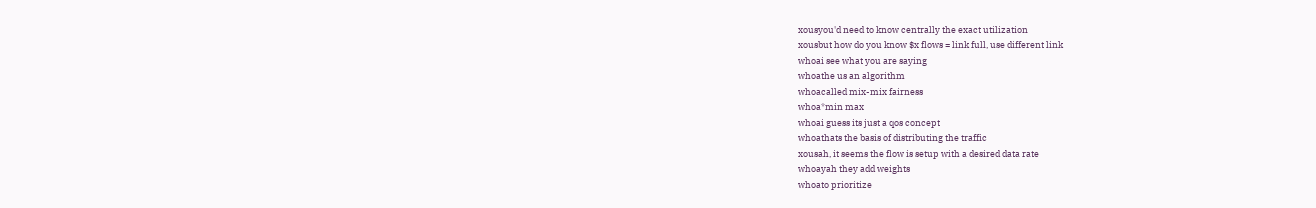xousyou'd need to know centrally the exact utilization
xousbut how do you know $x flows = link full, use different link
whoai see what you are saying
whoathe us an algorithm
whoacalled mix-mix fairness
whoa*min max
whoai guess its just a qos concept
whoathats the basis of distributing the traffic
xousah, it seems the flow is setup with a desired data rate
whoayah they add weights
whoato prioritize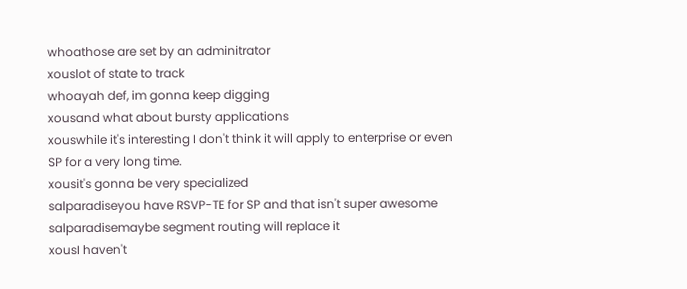whoathose are set by an adminitrator
xouslot of state to track
whoayah def, im gonna keep digging
xousand what about bursty applications
xouswhile it's interesting I don't think it will apply to enterprise or even SP for a very long time.
xousit's gonna be very specialized
salparadiseyou have RSVP-TE for SP and that isn't super awesome
salparadisemaybe segment routing will replace it
xousI haven't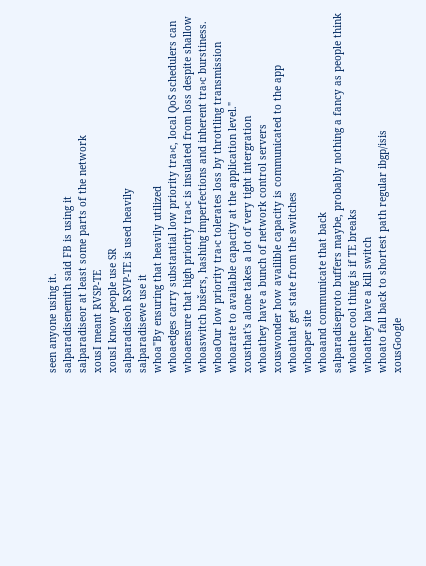seen anyone using it.
salparadisenemith said FB is using it
salparadiseor at least some parts of the network
xousI meant RVSP-TE
xousI know people use SR
salparadiseoh RSVP-TE is used heavily
salparadisewe use it
whoa"By ensuring that heavily utilized
whoaedges carry substantial low priority tra›c, local QoS schedulers can
whoaensure that high priority tra›c is insulated from loss despite shallow
whoaswitch bušers, hashing imperfections and inherent tra›c burstiness.
whoaOur low priority tra›c tolerates loss by throttling transmission
whoarate to available capacity at the application level."
xousthat's alone takes a lot of very tight intergration
whoathey have a bunch of network control servers
xouswonder how availible capacity is communicated to the app
whoathat get state from the switches
whoaper site
whoaand communicate that back
salparadiseproto buffers maybe, probably nothing a fancy as people think
whoathe cool thing is if TE breaks
whoathey have a kill switch
whoato fall back to shortest path regular ibgp/isis
xousGoogle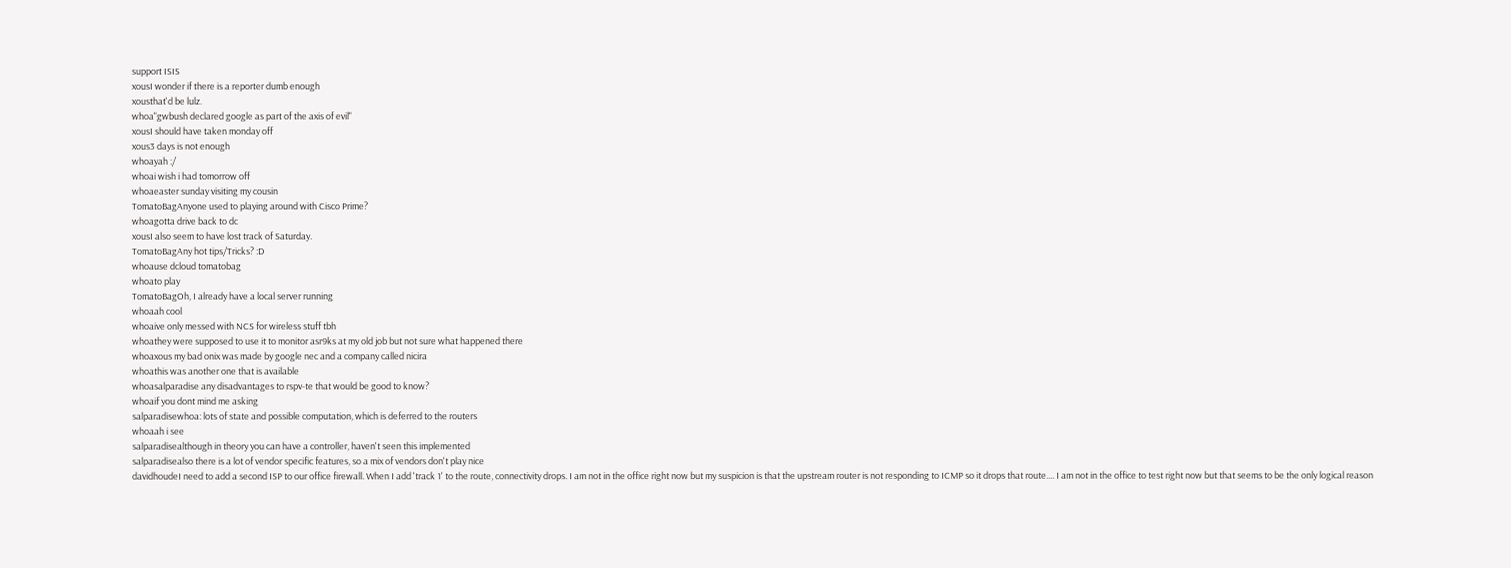support ISIS
xousI wonder if there is a reporter dumb enough
xousthat'd be lulz.
whoa"gwbush declared google as part of the axis of evil"
xousI should have taken monday off
xous3 days is not enough
whoayah :/
whoai wish i had tomorrow off
whoaeaster sunday visiting my cousin
TomatoBagAnyone used to playing around with Cisco Prime?
whoagotta drive back to dc
xousI also seem to have lost track of Saturday.
TomatoBagAny hot tips/Tricks? :D
whoause dcloud tomatobag
whoato play
TomatoBagOh, I already have a local server running
whoaah cool
whoaive only messed with NCS for wireless stuff tbh
whoathey were supposed to use it to monitor asr9ks at my old job but not sure what happened there
whoaxous my bad onix was made by google nec and a company called nicira
whoathis was another one that is available
whoasalparadise any disadvantages to rspv-te that would be good to know?
whoaif you dont mind me asking
salparadisewhoa: lots of state and possible computation, which is deferred to the routers
whoaah i see
salparadisealthough in theory you can have a controller, haven't seen this implemented
salparadisealso there is a lot of vendor specific features, so a mix of vendors don't play nice
davidhoudeI need to add a second ISP to our office firewall. When I add 'track 1' to the route, connectivity drops. I am not in the office right now but my suspicion is that the upstream router is not responding to ICMP so it drops that route.... I am not in the office to test right now but that seems to be the only logical reason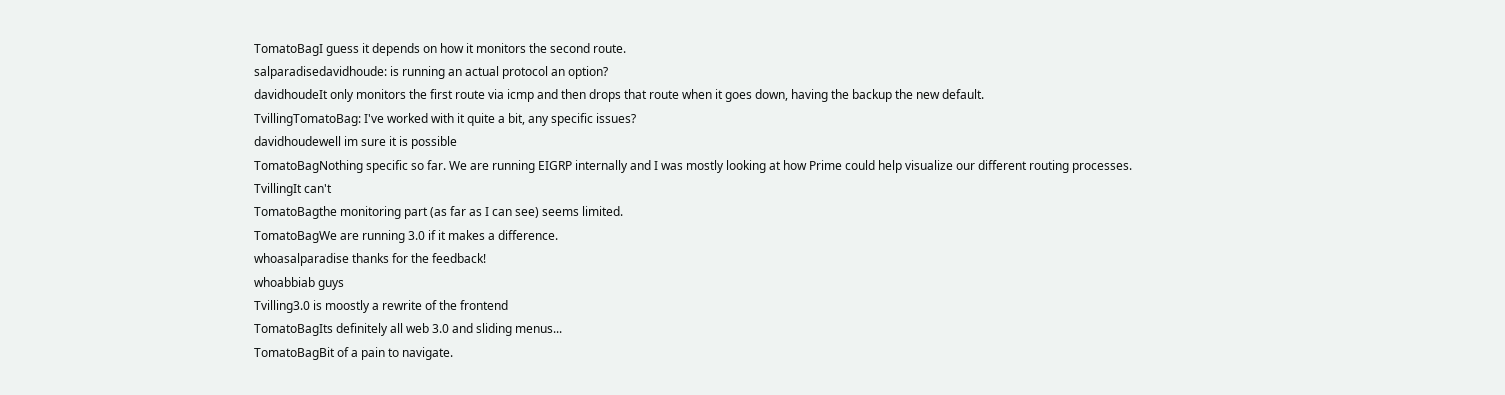TomatoBagI guess it depends on how it monitors the second route.
salparadisedavidhoude: is running an actual protocol an option?
davidhoudeIt only monitors the first route via icmp and then drops that route when it goes down, having the backup the new default.
TvillingTomatoBag: I've worked with it quite a bit, any specific issues?
davidhoudewell im sure it is possible
TomatoBagNothing specific so far. We are running EIGRP internally and I was mostly looking at how Prime could help visualize our different routing processes.
TvillingIt can't
TomatoBagthe monitoring part (as far as I can see) seems limited.
TomatoBagWe are running 3.0 if it makes a difference.
whoasalparadise thanks for the feedback!
whoabbiab guys
Tvilling3.0 is moostly a rewrite of the frontend
TomatoBagIts definitely all web 3.0 and sliding menus...
TomatoBagBit of a pain to navigate.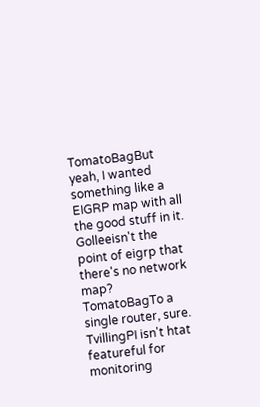TomatoBagBut yeah, I wanted something like a EIGRP map with all the good stuff in it.
Golleeisn't the point of eigrp that there's no network map?
TomatoBagTo a single router, sure.
TvillingPI isn't htat featureful for monitoring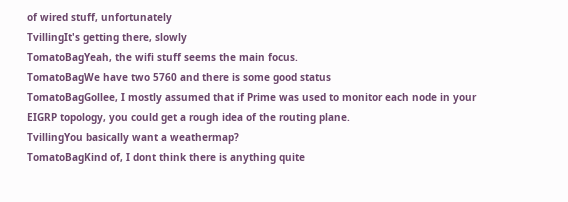of wired stuff, unfortunately
TvillingIt's getting there, slowly
TomatoBagYeah, the wifi stuff seems the main focus.
TomatoBagWe have two 5760 and there is some good status
TomatoBagGollee, I mostly assumed that if Prime was used to monitor each node in your EIGRP topology, you could get a rough idea of the routing plane.
TvillingYou basically want a weathermap?
TomatoBagKind of, I dont think there is anything quite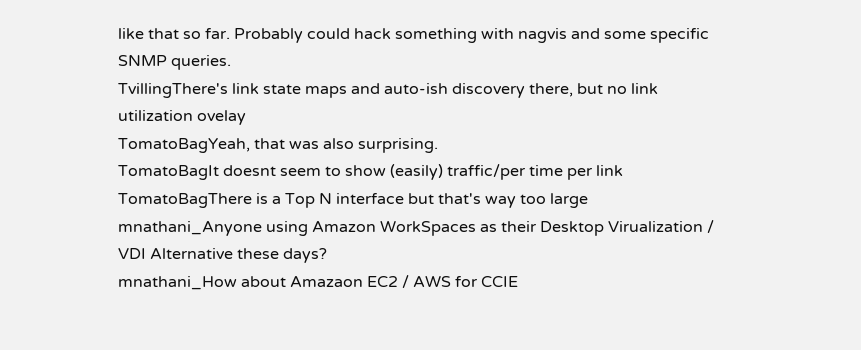like that so far. Probably could hack something with nagvis and some specific SNMP queries.
TvillingThere's link state maps and auto-ish discovery there, but no link utilization ovelay
TomatoBagYeah, that was also surprising.
TomatoBagIt doesnt seem to show (easily) traffic/per time per link
TomatoBagThere is a Top N interface but that's way too large
mnathani_Anyone using Amazon WorkSpaces as their Desktop Virualization / VDI Alternative these days?
mnathani_How about Amazaon EC2 / AWS for CCIE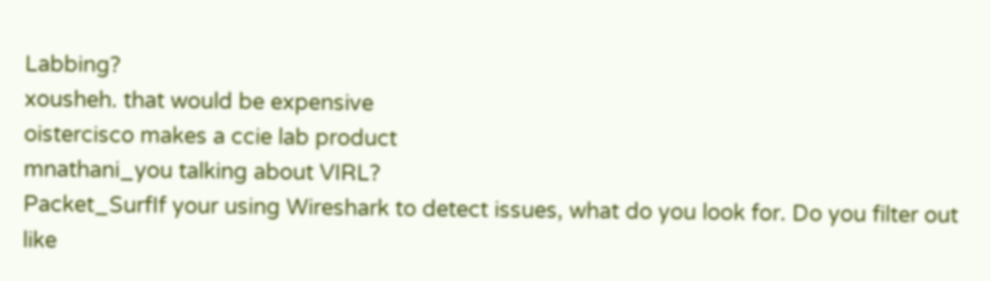Labbing?
xousheh. that would be expensive
oistercisco makes a ccie lab product
mnathani_you talking about VIRL?
Packet_SurfIf your using Wireshark to detect issues, what do you look for. Do you filter out like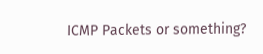ICMP Packets or something?